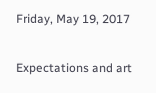Friday, May 19, 2017

Expectations and art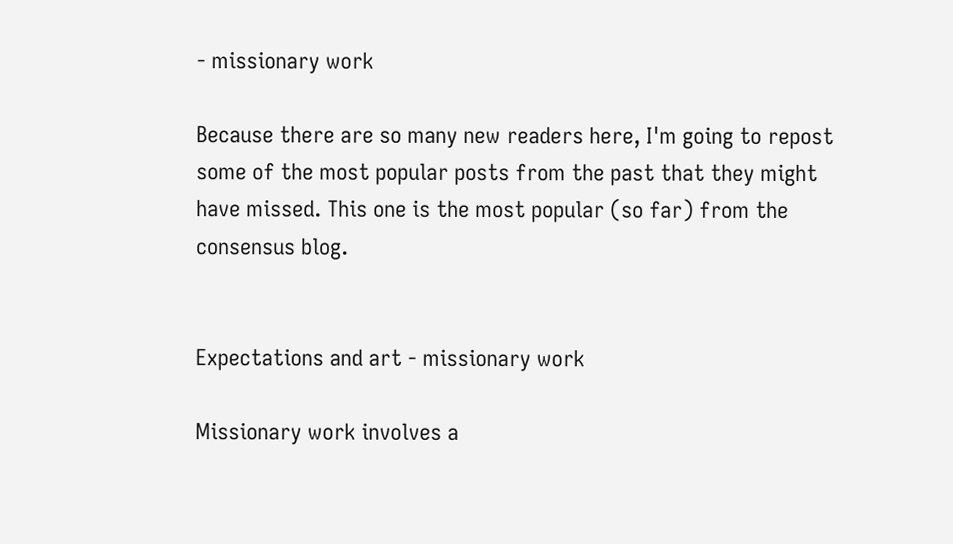- missionary work

Because there are so many new readers here, I'm going to repost some of the most popular posts from the past that they might have missed. This one is the most popular (so far) from the consensus blog.


Expectations and art - missionary work

Missionary work involves a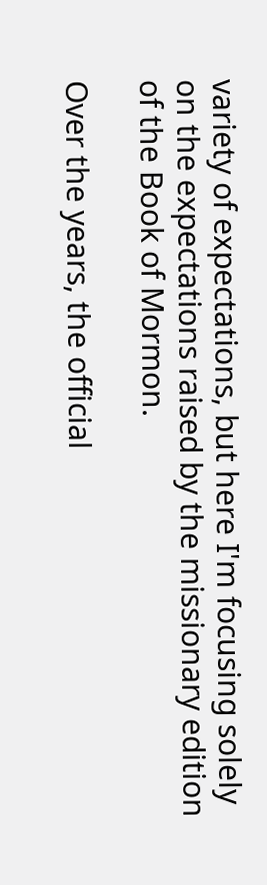variety of expectations, but here I'm focusing solely on the expectations raised by the missionary edition of the Book of Mormon.

Over the years, the official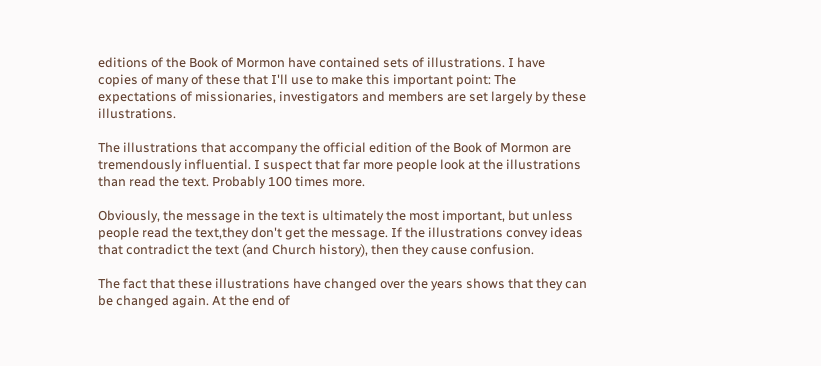editions of the Book of Mormon have contained sets of illustrations. I have copies of many of these that I'll use to make this important point: The expectations of missionaries, investigators and members are set largely by these illustrations.

The illustrations that accompany the official edition of the Book of Mormon are tremendously influential. I suspect that far more people look at the illustrations than read the text. Probably 100 times more.

Obviously, the message in the text is ultimately the most important, but unless people read the text,they don't get the message. If the illustrations convey ideas that contradict the text (and Church history), then they cause confusion.

The fact that these illustrations have changed over the years shows that they can be changed again. At the end of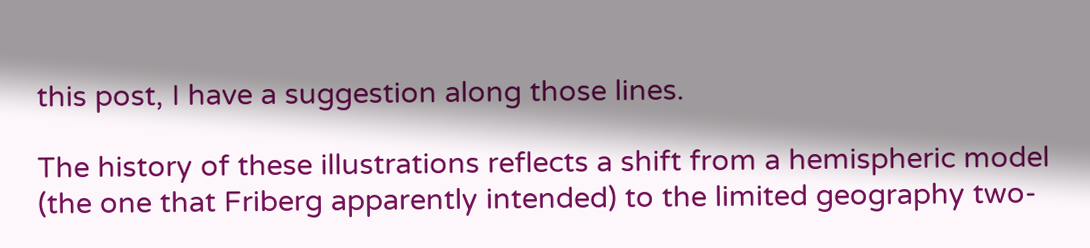this post, I have a suggestion along those lines.

The history of these illustrations reflects a shift from a hemispheric model (the one that Friberg apparently intended) to the limited geography two-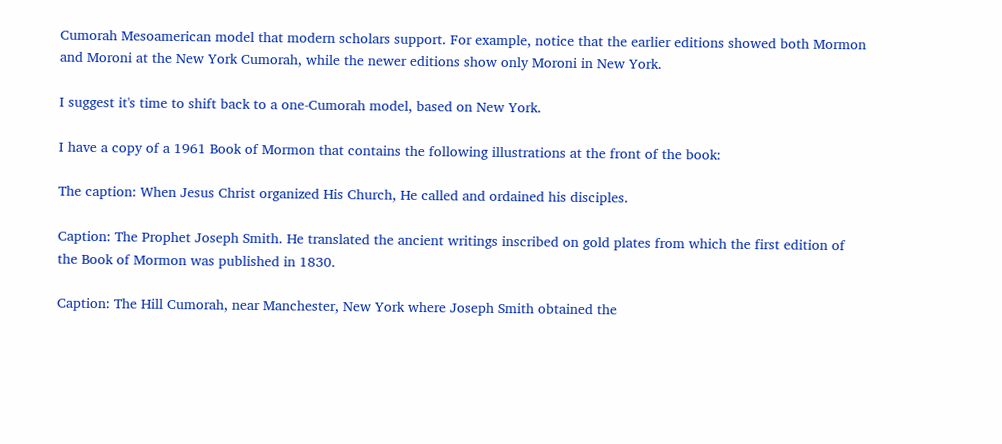Cumorah Mesoamerican model that modern scholars support. For example, notice that the earlier editions showed both Mormon and Moroni at the New York Cumorah, while the newer editions show only Moroni in New York.

I suggest it's time to shift back to a one-Cumorah model, based on New York.

I have a copy of a 1961 Book of Mormon that contains the following illustrations at the front of the book:

The caption: When Jesus Christ organized His Church, He called and ordained his disciples.

Caption: The Prophet Joseph Smith. He translated the ancient writings inscribed on gold plates from which the first edition of the Book of Mormon was published in 1830.

Caption: The Hill Cumorah, near Manchester, New York where Joseph Smith obtained the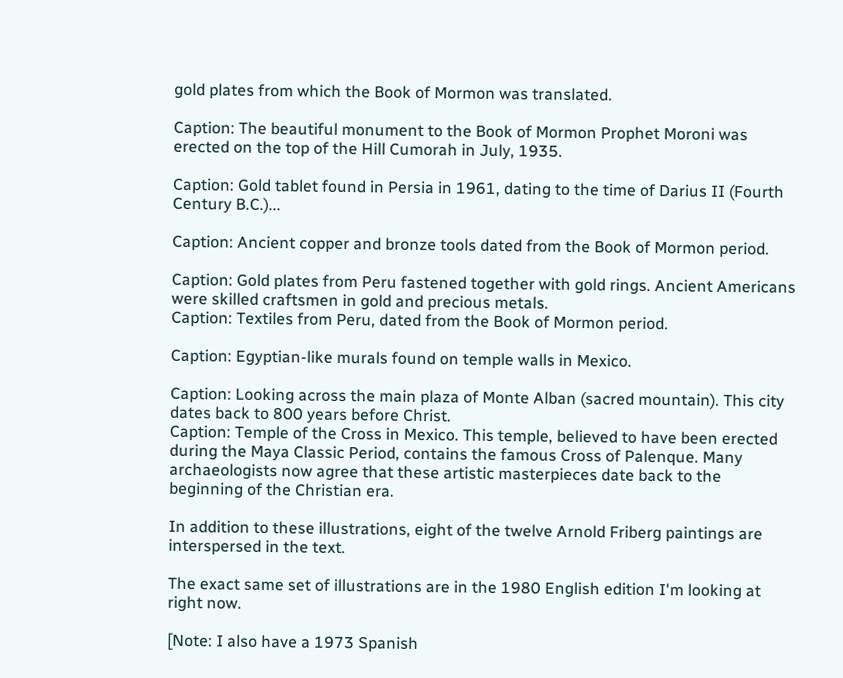gold plates from which the Book of Mormon was translated.

Caption: The beautiful monument to the Book of Mormon Prophet Moroni was erected on the top of the Hill Cumorah in July, 1935.

Caption: Gold tablet found in Persia in 1961, dating to the time of Darius II (Fourth Century B.C.)...

Caption: Ancient copper and bronze tools dated from the Book of Mormon period.

Caption: Gold plates from Peru fastened together with gold rings. Ancient Americans were skilled craftsmen in gold and precious metals.
Caption: Textiles from Peru, dated from the Book of Mormon period.

Caption: Egyptian-like murals found on temple walls in Mexico.

Caption: Looking across the main plaza of Monte Alban (sacred mountain). This city dates back to 800 years before Christ.
Caption: Temple of the Cross in Mexico. This temple, believed to have been erected during the Maya Classic Period, contains the famous Cross of Palenque. Many archaeologists now agree that these artistic masterpieces date back to the beginning of the Christian era.

In addition to these illustrations, eight of the twelve Arnold Friberg paintings are interspersed in the text.

The exact same set of illustrations are in the 1980 English edition I'm looking at right now.

[Note: I also have a 1973 Spanish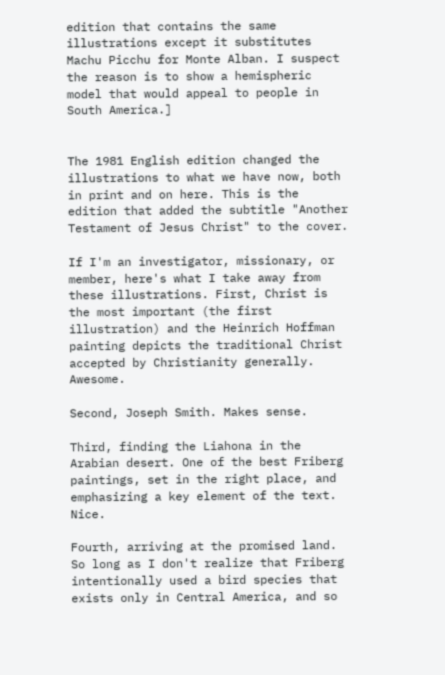edition that contains the same illustrations except it substitutes Machu Picchu for Monte Alban. I suspect the reason is to show a hemispheric model that would appeal to people in South America.]


The 1981 English edition changed the illustrations to what we have now, both in print and on here. This is the edition that added the subtitle "Another Testament of Jesus Christ" to the cover.

If I'm an investigator, missionary, or member, here's what I take away from these illustrations. First, Christ is the most important (the first illustration) and the Heinrich Hoffman painting depicts the traditional Christ accepted by Christianity generally. Awesome.

Second, Joseph Smith. Makes sense.

Third, finding the Liahona in the Arabian desert. One of the best Friberg paintings, set in the right place, and emphasizing a key element of the text. Nice.

Fourth, arriving at the promised land. So long as I don't realize that Friberg intentionally used a bird species that exists only in Central America, and so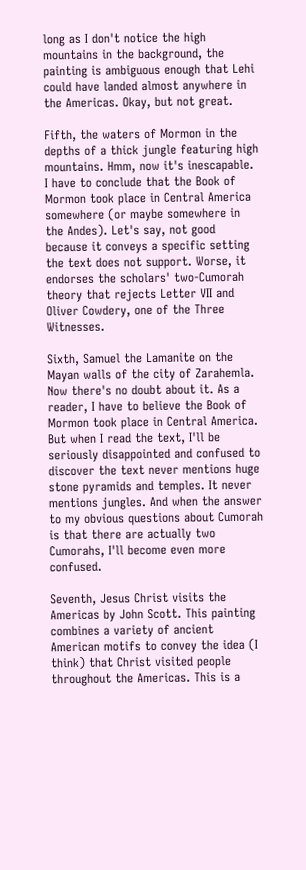long as I don't notice the high mountains in the background, the painting is ambiguous enough that Lehi could have landed almost anywhere in the Americas. Okay, but not great.

Fifth, the waters of Mormon in the depths of a thick jungle featuring high mountains. Hmm, now it's inescapable. I have to conclude that the Book of Mormon took place in Central America somewhere (or maybe somewhere in the Andes). Let's say, not good because it conveys a specific setting the text does not support. Worse, it endorses the scholars' two-Cumorah theory that rejects Letter VII and Oliver Cowdery, one of the Three Witnesses.

Sixth, Samuel the Lamanite on the Mayan walls of the city of Zarahemla. Now there's no doubt about it. As a reader, I have to believe the Book of Mormon took place in Central America. But when I read the text, I'll be seriously disappointed and confused to discover the text never mentions huge stone pyramids and temples. It never mentions jungles. And when the answer to my obvious questions about Cumorah is that there are actually two Cumorahs, I'll become even more confused.

Seventh, Jesus Christ visits the Americas by John Scott. This painting combines a variety of ancient American motifs to convey the idea (I think) that Christ visited people throughout the Americas. This is a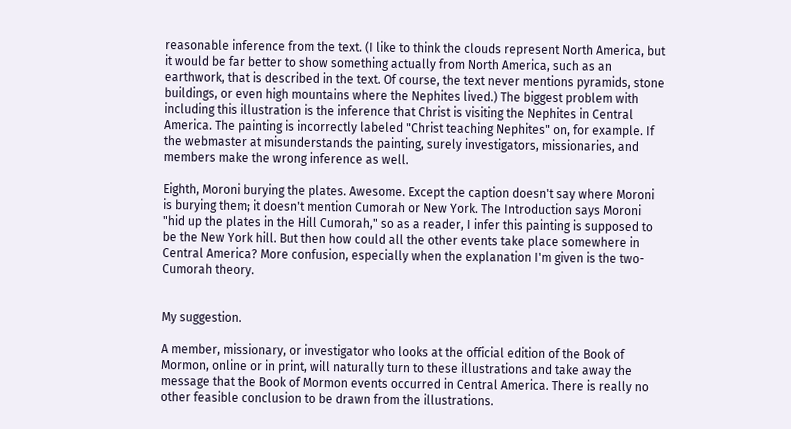reasonable inference from the text. (I like to think the clouds represent North America, but it would be far better to show something actually from North America, such as an earthwork, that is described in the text. Of course, the text never mentions pyramids, stone buildings, or even high mountains where the Nephites lived.) The biggest problem with including this illustration is the inference that Christ is visiting the Nephites in Central America. The painting is incorrectly labeled "Christ teaching Nephites" on, for example. If the webmaster at misunderstands the painting, surely investigators, missionaries, and members make the wrong inference as well.

Eighth, Moroni burying the plates. Awesome. Except the caption doesn't say where Moroni is burying them; it doesn't mention Cumorah or New York. The Introduction says Moroni "hid up the plates in the Hill Cumorah," so as a reader, I infer this painting is supposed to be the New York hill. But then how could all the other events take place somewhere in Central America? More confusion, especially when the explanation I'm given is the two-Cumorah theory.


My suggestion.

A member, missionary, or investigator who looks at the official edition of the Book of Mormon, online or in print, will naturally turn to these illustrations and take away the message that the Book of Mormon events occurred in Central America. There is really no other feasible conclusion to be drawn from the illustrations.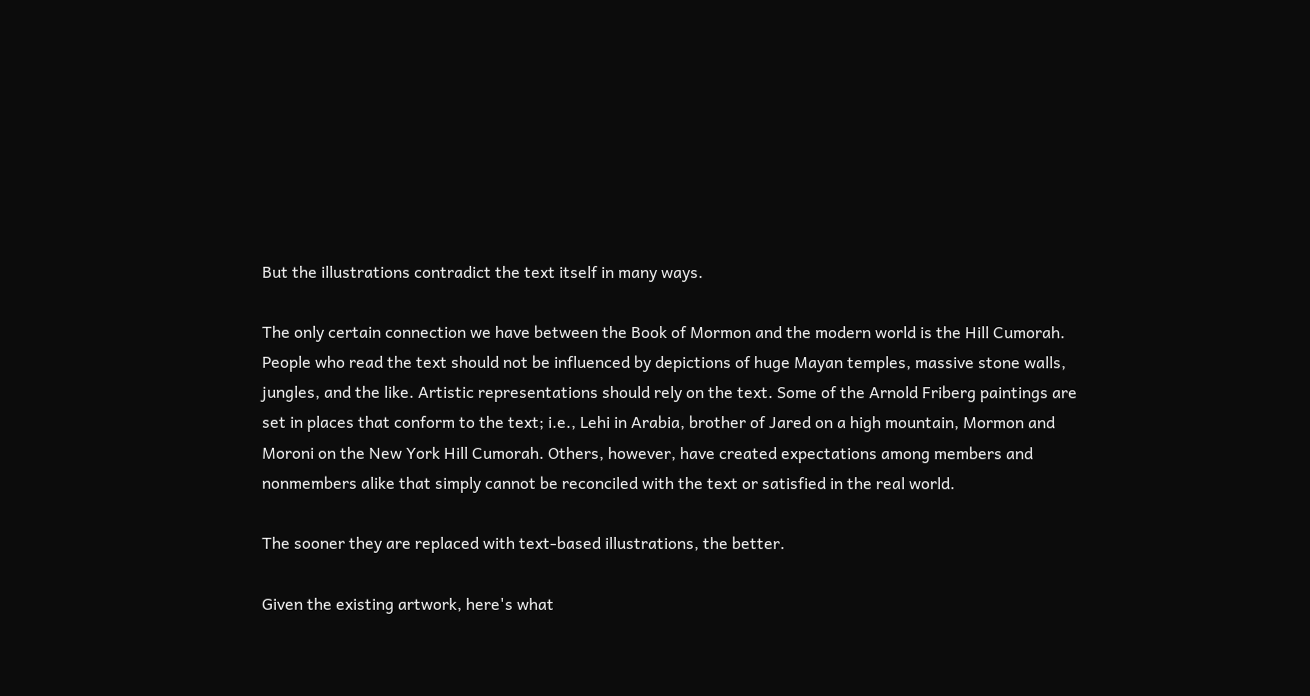But the illustrations contradict the text itself in many ways.

The only certain connection we have between the Book of Mormon and the modern world is the Hill Cumorah. People who read the text should not be influenced by depictions of huge Mayan temples, massive stone walls, jungles, and the like. Artistic representations should rely on the text. Some of the Arnold Friberg paintings are set in places that conform to the text; i.e., Lehi in Arabia, brother of Jared on a high mountain, Mormon and Moroni on the New York Hill Cumorah. Others, however, have created expectations among members and nonmembers alike that simply cannot be reconciled with the text or satisfied in the real world.

The sooner they are replaced with text-based illustrations, the better.

Given the existing artwork, here's what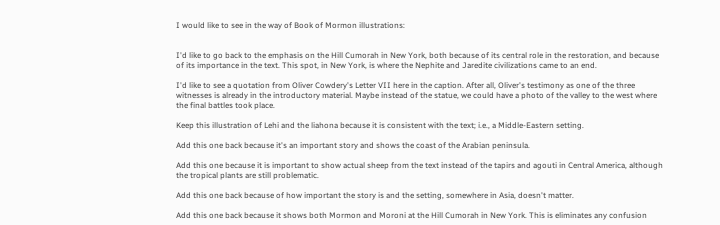I would like to see in the way of Book of Mormon illustrations:


I'd like to go back to the emphasis on the Hill Cumorah in New York, both because of its central role in the restoration, and because of its importance in the text. This spot, in New York, is where the Nephite and Jaredite civilizations came to an end.

I'd like to see a quotation from Oliver Cowdery's Letter VII here in the caption. After all, Oliver's testimony as one of the three witnesses is already in the introductory material. Maybe instead of the statue, we could have a photo of the valley to the west where the final battles took place.

Keep this illustration of Lehi and the liahona because it is consistent with the text; i.e., a Middle-Eastern setting.

Add this one back because it's an important story and shows the coast of the Arabian peninsula.

Add this one because it is important to show actual sheep from the text instead of the tapirs and agouti in Central America, although the tropical plants are still problematic.

Add this one back because of how important the story is and the setting, somewhere in Asia, doesn't matter.

Add this one back because it shows both Mormon and Moroni at the Hill Cumorah in New York. This is eliminates any confusion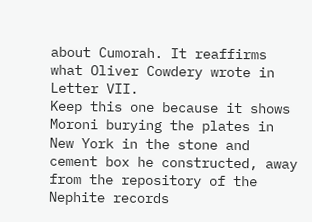about Cumorah. It reaffirms what Oliver Cowdery wrote in Letter VII.
Keep this one because it shows Moroni burying the plates in New York in the stone and cement box he constructed, away from the repository of the Nephite records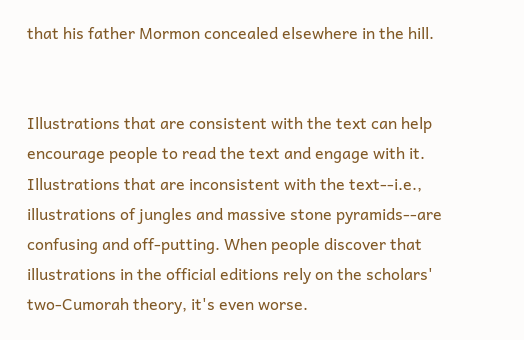that his father Mormon concealed elsewhere in the hill.


Illustrations that are consistent with the text can help encourage people to read the text and engage with it. Illustrations that are inconsistent with the text--i.e., illustrations of jungles and massive stone pyramids--are confusing and off-putting. When people discover that illustrations in the official editions rely on the scholars' two-Cumorah theory, it's even worse.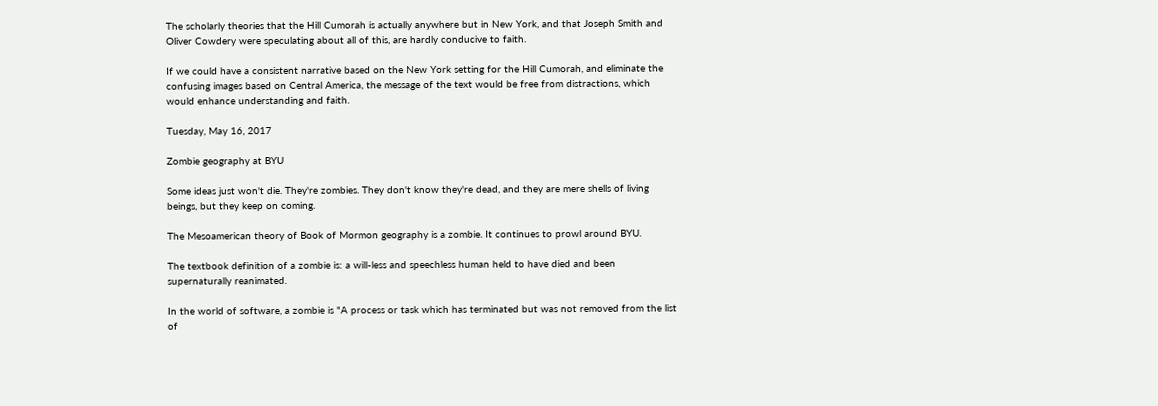The scholarly theories that the Hill Cumorah is actually anywhere but in New York, and that Joseph Smith and Oliver Cowdery were speculating about all of this, are hardly conducive to faith.

If we could have a consistent narrative based on the New York setting for the Hill Cumorah, and eliminate the confusing images based on Central America, the message of the text would be free from distractions, which would enhance understanding and faith.

Tuesday, May 16, 2017

Zombie geography at BYU

Some ideas just won't die. They're zombies. They don't know they're dead, and they are mere shells of living beings, but they keep on coming.

The Mesoamerican theory of Book of Mormon geography is a zombie. It continues to prowl around BYU.

The textbook definition of a zombie is: a will-less and speechless human held to have died and been supernaturally reanimated.

In the world of software, a zombie is "A process or task which has terminated but was not removed from the list of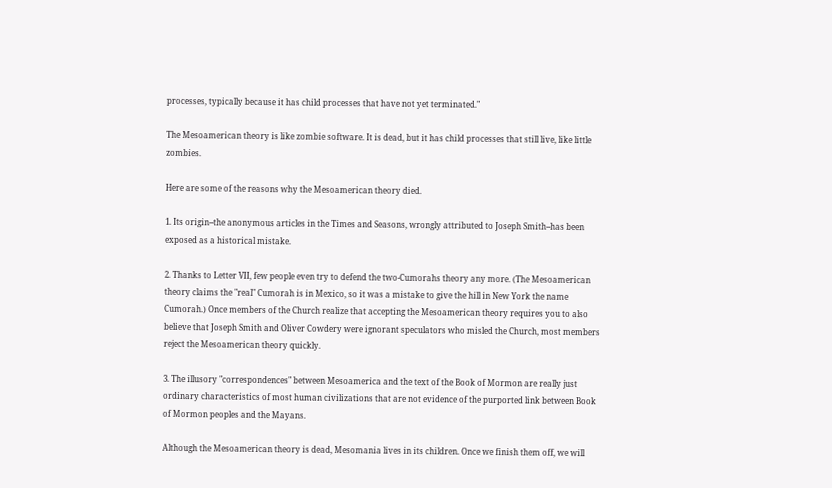processes, typically because it has child processes that have not yet terminated."

The Mesoamerican theory is like zombie software. It is dead, but it has child processes that still live, like little zombies.

Here are some of the reasons why the Mesoamerican theory died.

1. Its origin--the anonymous articles in the Times and Seasons, wrongly attributed to Joseph Smith--has been exposed as a historical mistake.

2. Thanks to Letter VII, few people even try to defend the two-Cumorahs theory any more. (The Mesoamerican theory claims the "real" Cumorah is in Mexico, so it was a mistake to give the hill in New York the name Cumorah.) Once members of the Church realize that accepting the Mesoamerican theory requires you to also believe that Joseph Smith and Oliver Cowdery were ignorant speculators who misled the Church, most members reject the Mesoamerican theory quickly.

3. The illusory "correspondences" between Mesoamerica and the text of the Book of Mormon are really just ordinary characteristics of most human civilizations that are not evidence of the purported link between Book of Mormon peoples and the Mayans.

Although the Mesoamerican theory is dead, Mesomania lives in its children. Once we finish them off, we will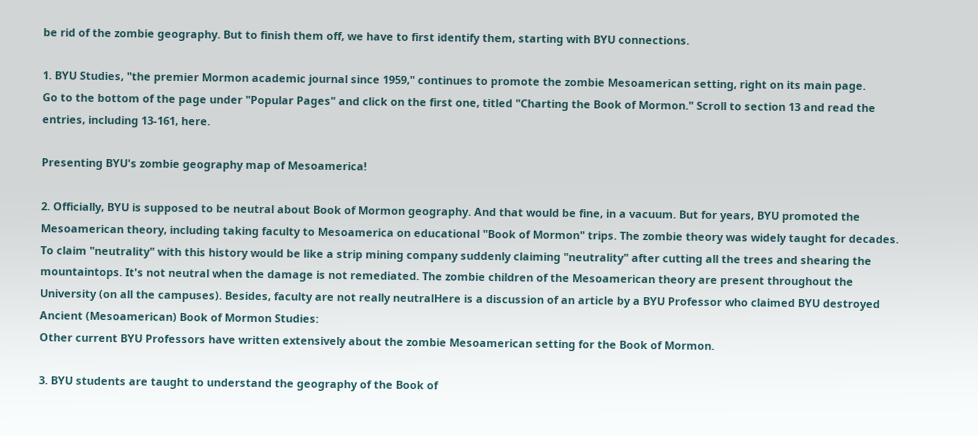be rid of the zombie geography. But to finish them off, we have to first identify them, starting with BYU connections.

1. BYU Studies, "the premier Mormon academic journal since 1959," continues to promote the zombie Mesoamerican setting, right on its main page.
Go to the bottom of the page under "Popular Pages" and click on the first one, titled "Charting the Book of Mormon." Scroll to section 13 and read the entries, including 13-161, here.

Presenting BYU's zombie geography map of Mesoamerica!

2. Officially, BYU is supposed to be neutral about Book of Mormon geography. And that would be fine, in a vacuum. But for years, BYU promoted the Mesoamerican theory, including taking faculty to Mesoamerica on educational "Book of Mormon" trips. The zombie theory was widely taught for decades. To claim "neutrality" with this history would be like a strip mining company suddenly claiming "neutrality" after cutting all the trees and shearing the mountaintops. It's not neutral when the damage is not remediated. The zombie children of the Mesoamerican theory are present throughout the University (on all the campuses). Besides, faculty are not really neutralHere is a discussion of an article by a BYU Professor who claimed BYU destroyed Ancient (Mesoamerican) Book of Mormon Studies:
Other current BYU Professors have written extensively about the zombie Mesoamerican setting for the Book of Mormon.

3. BYU students are taught to understand the geography of the Book of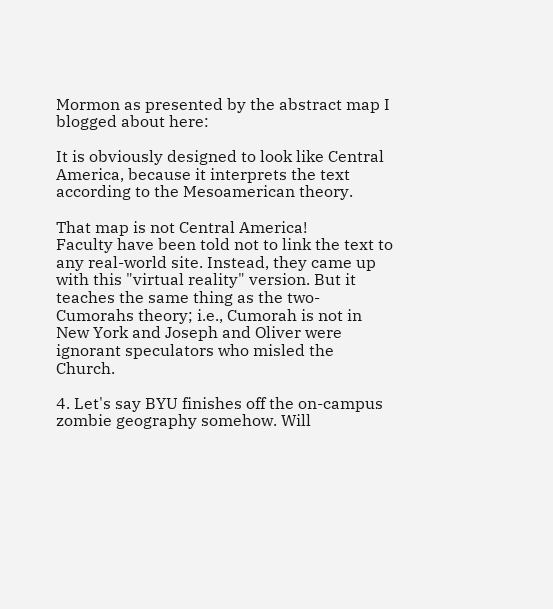Mormon as presented by the abstract map I blogged about here:

It is obviously designed to look like Central America, because it interprets the text according to the Mesoamerican theory.

That map is not Central America!
Faculty have been told not to link the text to any real-world site. Instead, they came up with this "virtual reality" version. But it teaches the same thing as the two-Cumorahs theory; i.e., Cumorah is not in New York and Joseph and Oliver were ignorant speculators who misled the Church.

4. Let's say BYU finishes off the on-campus zombie geography somehow. Will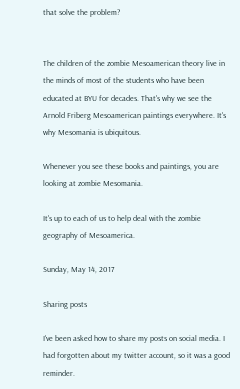that solve the problem?


The children of the zombie Mesoamerican theory live in the minds of most of the students who have been educated at BYU for decades. That's why we see the Arnold Friberg Mesoamerican paintings everywhere. It's why Mesomania is ubiquitous.

Whenever you see these books and paintings, you are looking at zombie Mesomania.

It's up to each of us to help deal with the zombie geography of Mesoamerica.

Sunday, May 14, 2017

Sharing posts

I've been asked how to share my posts on social media. I had forgotten about my twitter account, so it was a good reminder.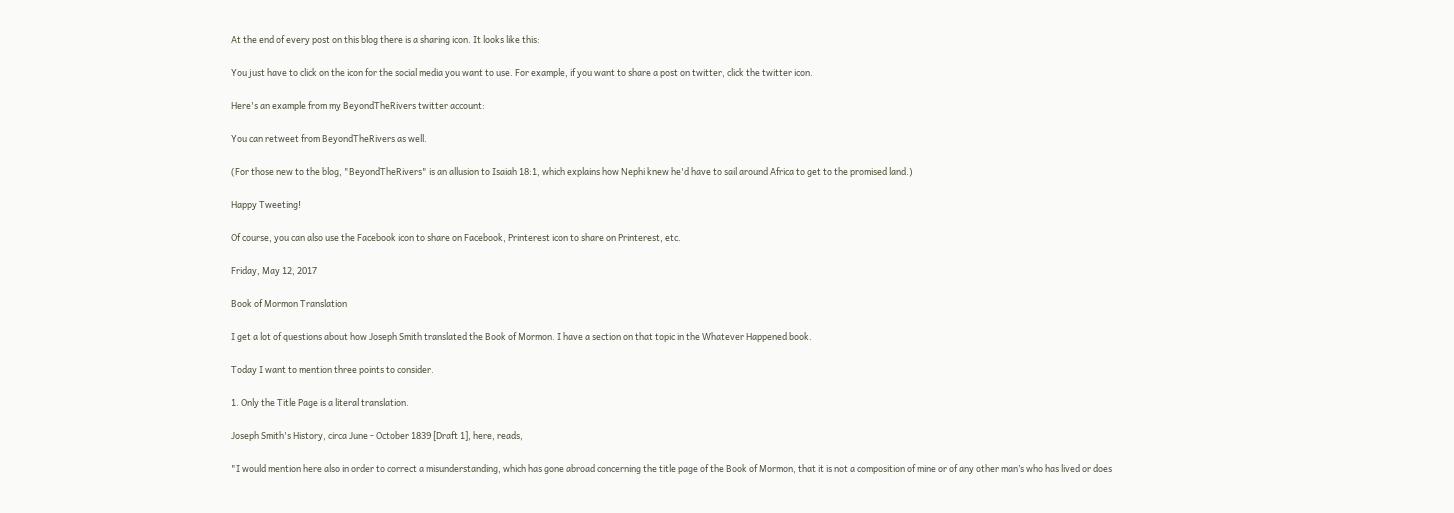At the end of every post on this blog there is a sharing icon. It looks like this:

You just have to click on the icon for the social media you want to use. For example, if you want to share a post on twitter, click the twitter icon.

Here's an example from my BeyondTheRivers twitter account:

You can retweet from BeyondTheRivers as well.

(For those new to the blog, "BeyondTheRivers" is an allusion to Isaiah 18:1, which explains how Nephi knew he'd have to sail around Africa to get to the promised land.)

Happy Tweeting!

Of course, you can also use the Facebook icon to share on Facebook, Printerest icon to share on Printerest, etc.

Friday, May 12, 2017

Book of Mormon Translation

I get a lot of questions about how Joseph Smith translated the Book of Mormon. I have a section on that topic in the Whatever Happened book.

Today I want to mention three points to consider.

1. Only the Title Page is a literal translation.

Joseph Smith's History, circa June - October 1839 [Draft 1], here, reads,

"I would mention here also in order to correct a misunderstanding, which has gone abroad concerning the title page of the Book of Mormon, that it is not a composition of mine or of any other man’s who has lived or does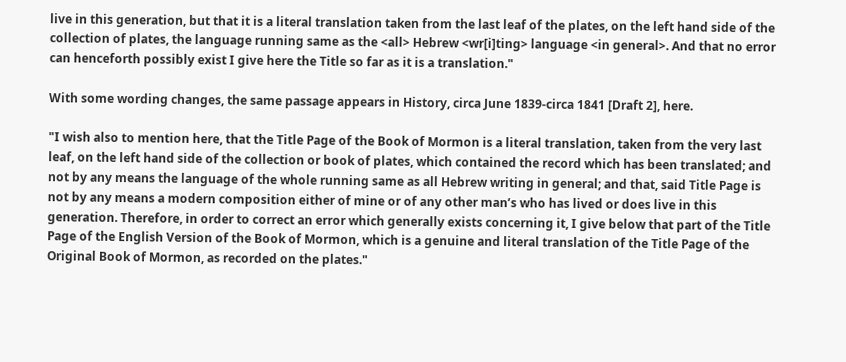live in this generation, but that it is a literal translation taken from the last leaf of the plates, on the left hand side of the collection of plates, the language running same as the <all> Hebrew <wr[i]ting> language <in general>. And that no error can henceforth possibly exist I give here the Title so far as it is a translation."

With some wording changes, the same passage appears in History, circa June 1839-circa 1841 [Draft 2], here.

"I wish also to mention here, that the Title Page of the Book of Mormon is a literal translation, taken from the very last leaf, on the left hand side of the collection or book of plates, which contained the record which has been translated; and not by any means the language of the whole running same as all Hebrew writing in general; and that, said Title Page is not by any means a modern composition either of mine or of any other man’s who has lived or does live in this generation. Therefore, in order to correct an error which generally exists concerning it, I give below that part of the Title Page of the English Version of the Book of Mormon, which is a genuine and literal translation of the Title Page of the Original Book of Mormon, as recorded on the plates."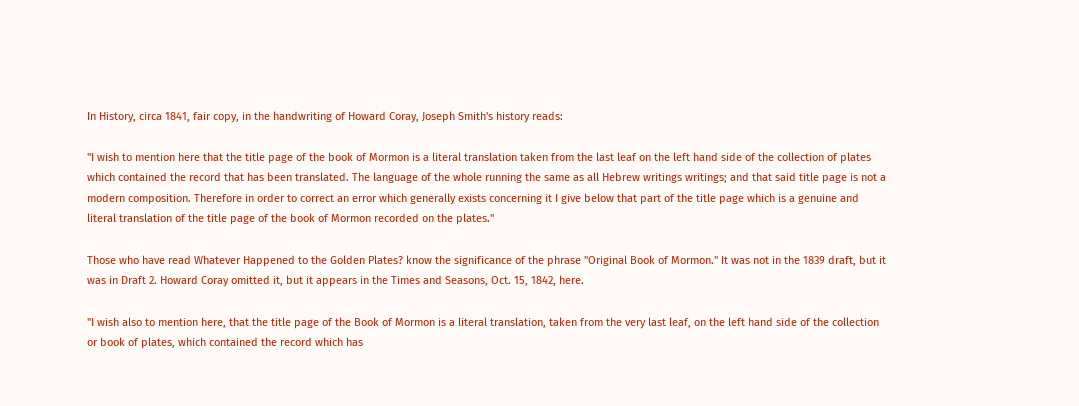In History, circa 1841, fair copy, in the handwriting of Howard Coray, Joseph Smith's history reads:

"I wish to mention here that the title page of the book of Mormon is a literal translation taken from the last leaf on the left hand side of the collection of plates which contained the record that has been translated. The language of the whole running the same as all Hebrew writings writings; and that said title page is not a modern composition. Therefore in order to correct an error which generally exists concerning it I give below that part of the title page which is a genuine and literal translation of the title page of the book of Mormon recorded on the plates."

Those who have read Whatever Happened to the Golden Plates? know the significance of the phrase "Original Book of Mormon." It was not in the 1839 draft, but it was in Draft 2. Howard Coray omitted it, but it appears in the Times and Seasons, Oct. 15, 1842, here.

"I wish also to mention here, that the title page of the Book of Mormon is a literal translation, taken from the very last leaf, on the left hand side of the collection or book of plates, which contained the record which has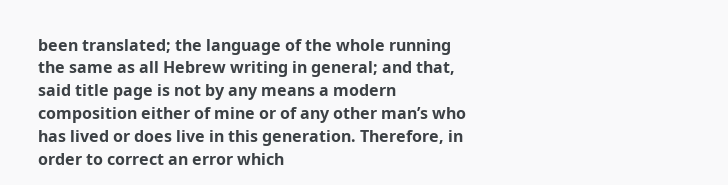been translated; the language of the whole running the same as all Hebrew writing in general; and that, said title page is not by any means a modern composition either of mine or of any other man’s who has lived or does live in this generation. Therefore, in order to correct an error which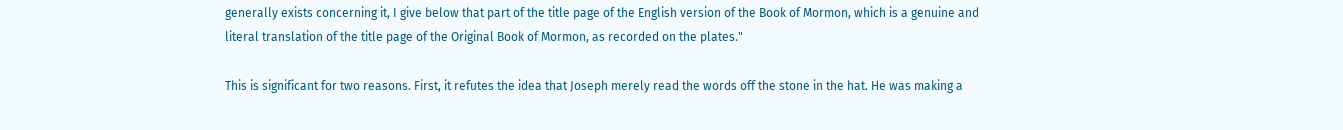generally exists concerning it, I give below that part of the title page of the English version of the Book of Mormon, which is a genuine and literal translation of the title page of the Original Book of Mormon, as recorded on the plates."

This is significant for two reasons. First, it refutes the idea that Joseph merely read the words off the stone in the hat. He was making a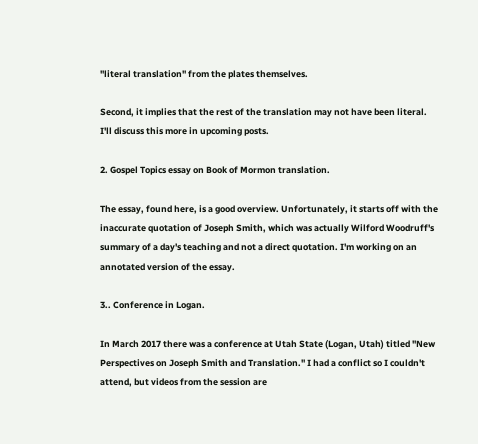"literal translation" from the plates themselves.

Second, it implies that the rest of the translation may not have been literal. I'll discuss this more in upcoming posts.

2. Gospel Topics essay on Book of Mormon translation.

The essay, found here, is a good overview. Unfortunately, it starts off with the inaccurate quotation of Joseph Smith, which was actually Wilford Woodruff's summary of a day's teaching and not a direct quotation. I'm working on an annotated version of the essay.

3.. Conference in Logan.

In March 2017 there was a conference at Utah State (Logan, Utah) titled "New Perspectives on Joseph Smith and Translation." I had a conflict so I couldn't attend, but videos from the session are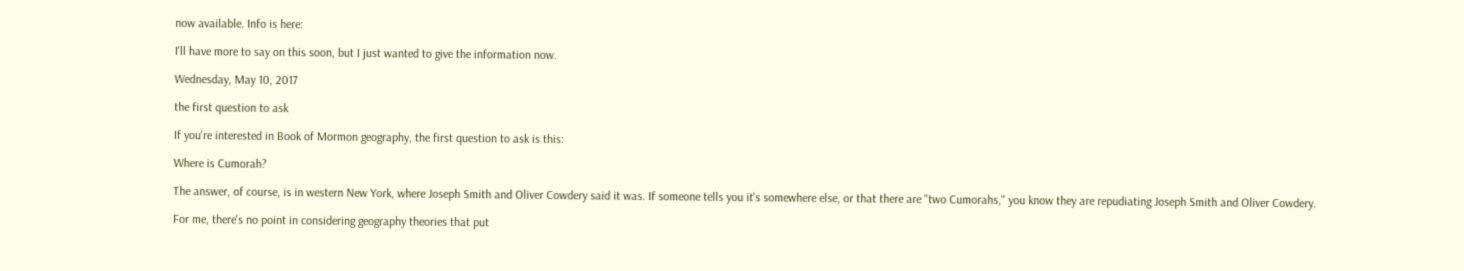now available. Info is here:

I'll have more to say on this soon, but I just wanted to give the information now.

Wednesday, May 10, 2017

the first question to ask

If you're interested in Book of Mormon geography, the first question to ask is this:

Where is Cumorah?

The answer, of course, is in western New York, where Joseph Smith and Oliver Cowdery said it was. If someone tells you it's somewhere else, or that there are "two Cumorahs," you know they are repudiating Joseph Smith and Oliver Cowdery.

For me, there's no point in considering geography theories that put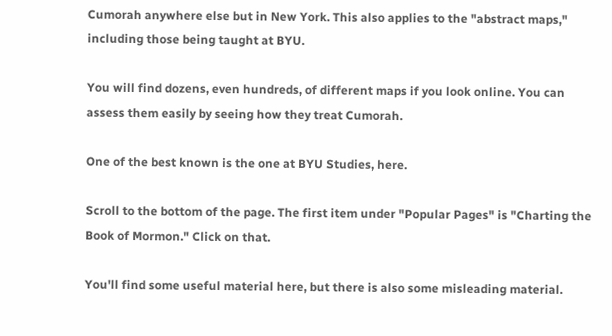Cumorah anywhere else but in New York. This also applies to the "abstract maps," including those being taught at BYU.

You will find dozens, even hundreds, of different maps if you look online. You can assess them easily by seeing how they treat Cumorah.

One of the best known is the one at BYU Studies, here.

Scroll to the bottom of the page. The first item under "Popular Pages" is "Charting the Book of Mormon." Click on that.

You'll find some useful material here, but there is also some misleading material.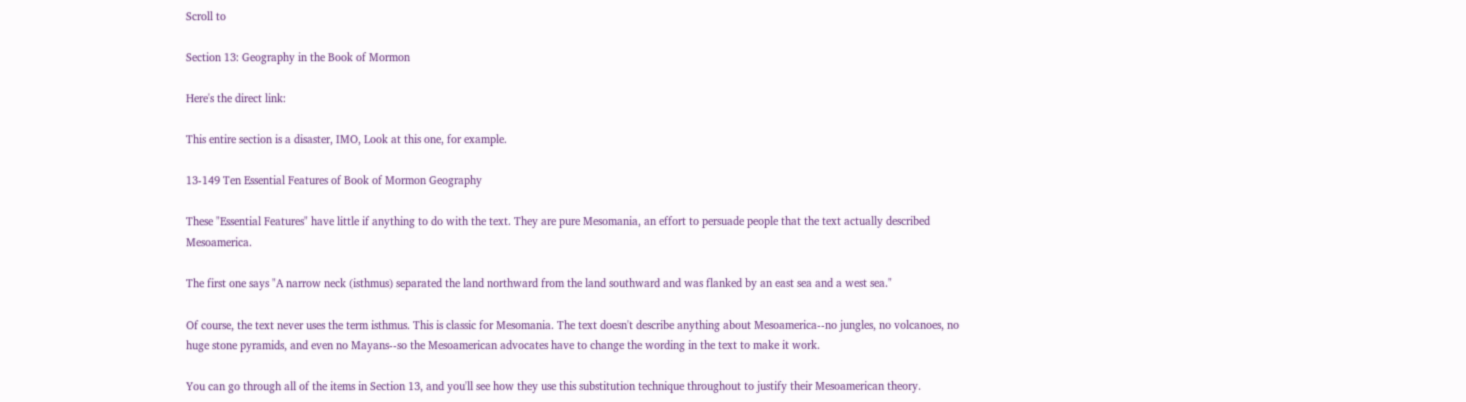Scroll to

Section 13: Geography in the Book of Mormon

Here's the direct link:

This entire section is a disaster, IMO, Look at this one, for example.

13-149 Ten Essential Features of Book of Mormon Geography

These "Essential Features" have little if anything to do with the text. They are pure Mesomania, an effort to persuade people that the text actually described Mesoamerica.

The first one says "A narrow neck (isthmus) separated the land northward from the land southward and was flanked by an east sea and a west sea."

Of course, the text never uses the term isthmus. This is classic for Mesomania. The text doesn't describe anything about Mesoamerica--no jungles, no volcanoes, no huge stone pyramids, and even no Mayans--so the Mesoamerican advocates have to change the wording in the text to make it work.

You can go through all of the items in Section 13, and you'll see how they use this substitution technique throughout to justify their Mesoamerican theory.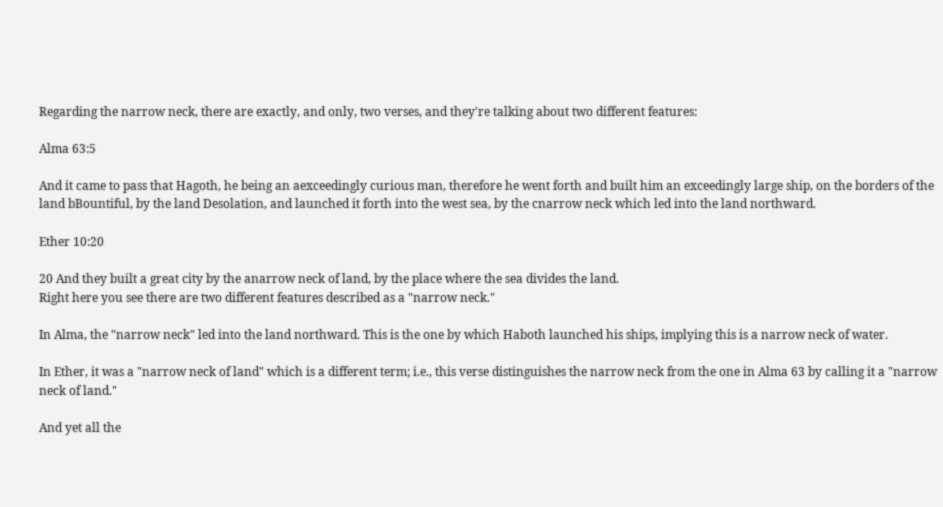Regarding the narrow neck, there are exactly, and only, two verses, and they're talking about two different features:

Alma 63:5

And it came to pass that Hagoth, he being an aexceedingly curious man, therefore he went forth and built him an exceedingly large ship, on the borders of the land bBountiful, by the land Desolation, and launched it forth into the west sea, by the cnarrow neck which led into the land northward.

Ether 10:20

20 And they built a great city by the anarrow neck of land, by the place where the sea divides the land.
Right here you see there are two different features described as a "narrow neck."

In Alma, the "narrow neck" led into the land northward. This is the one by which Haboth launched his ships, implying this is a narrow neck of water.

In Ether, it was a "narrow neck of land" which is a different term; i.e., this verse distinguishes the narrow neck from the one in Alma 63 by calling it a "narrow neck of land."

And yet all the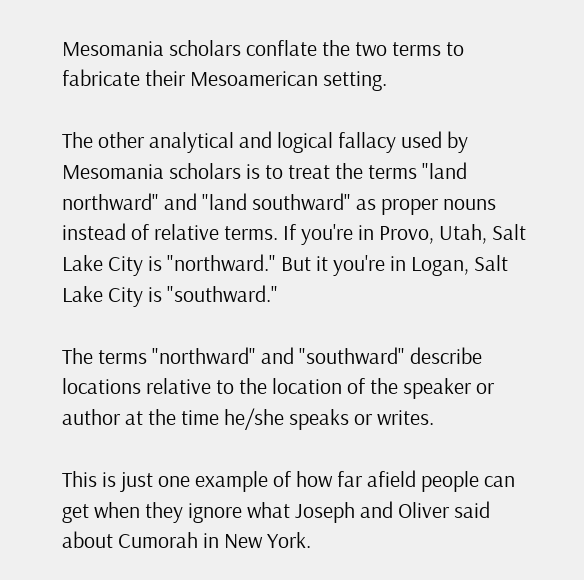Mesomania scholars conflate the two terms to fabricate their Mesoamerican setting.

The other analytical and logical fallacy used by Mesomania scholars is to treat the terms "land northward" and "land southward" as proper nouns instead of relative terms. If you're in Provo, Utah, Salt Lake City is "northward." But it you're in Logan, Salt Lake City is "southward."

The terms "northward" and "southward" describe locations relative to the location of the speaker or author at the time he/she speaks or writes.

This is just one example of how far afield people can get when they ignore what Joseph and Oliver said about Cumorah in New York.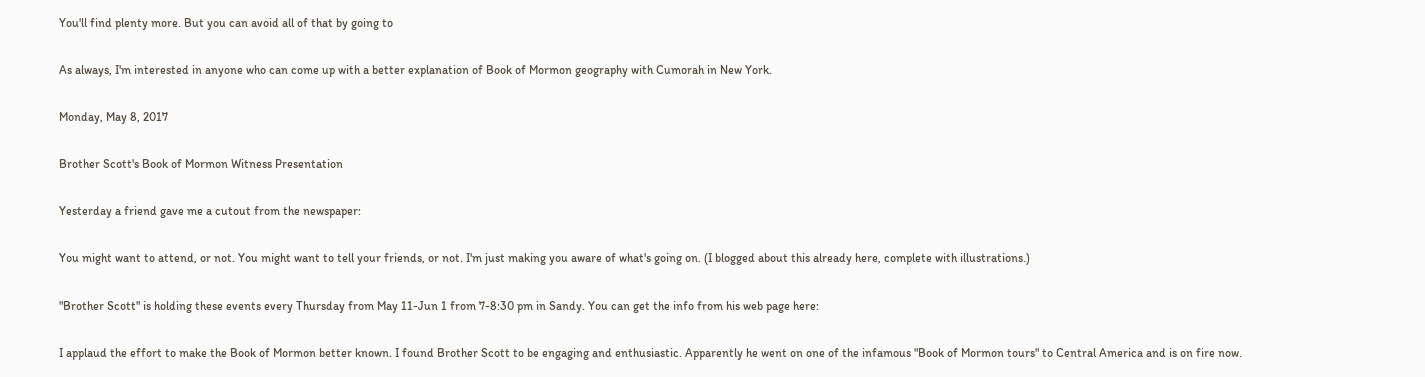You'll find plenty more. But you can avoid all of that by going to

As always, I'm interested in anyone who can come up with a better explanation of Book of Mormon geography with Cumorah in New York.

Monday, May 8, 2017

Brother Scott's Book of Mormon Witness Presentation

Yesterday a friend gave me a cutout from the newspaper:

You might want to attend, or not. You might want to tell your friends, or not. I'm just making you aware of what's going on. (I blogged about this already here, complete with illustrations.)

"Brother Scott" is holding these events every Thursday from May 11-Jun 1 from 7-8:30 pm in Sandy. You can get the info from his web page here:

I applaud the effort to make the Book of Mormon better known. I found Brother Scott to be engaging and enthusiastic. Apparently he went on one of the infamous "Book of Mormon tours" to Central America and is on fire now.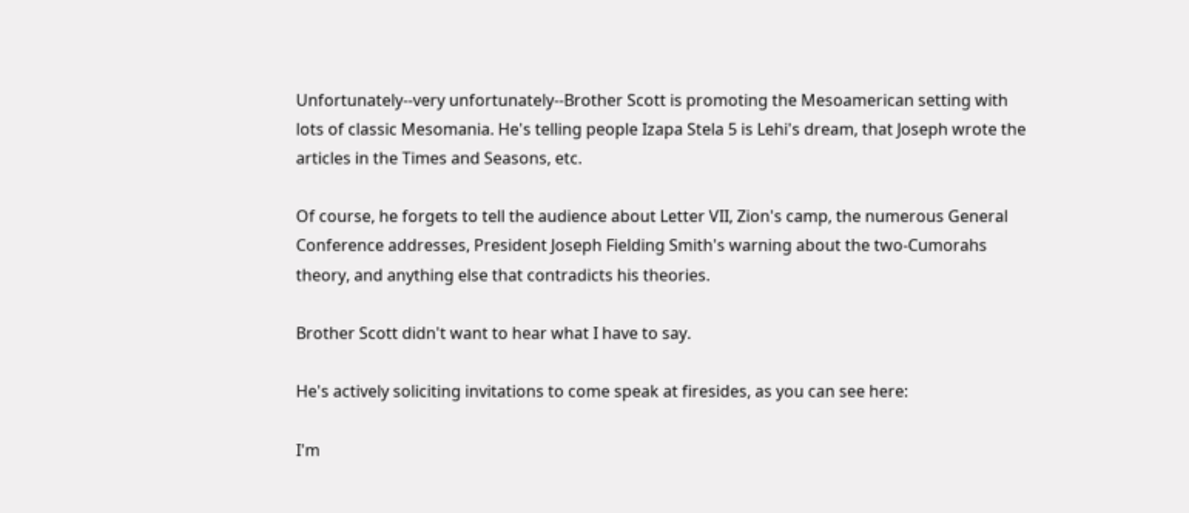Unfortunately--very unfortunately--Brother Scott is promoting the Mesoamerican setting with lots of classic Mesomania. He's telling people Izapa Stela 5 is Lehi's dream, that Joseph wrote the articles in the Times and Seasons, etc.

Of course, he forgets to tell the audience about Letter VII, Zion's camp, the numerous General Conference addresses, President Joseph Fielding Smith's warning about the two-Cumorahs theory, and anything else that contradicts his theories.

Brother Scott didn't want to hear what I have to say.

He's actively soliciting invitations to come speak at firesides, as you can see here:

I'm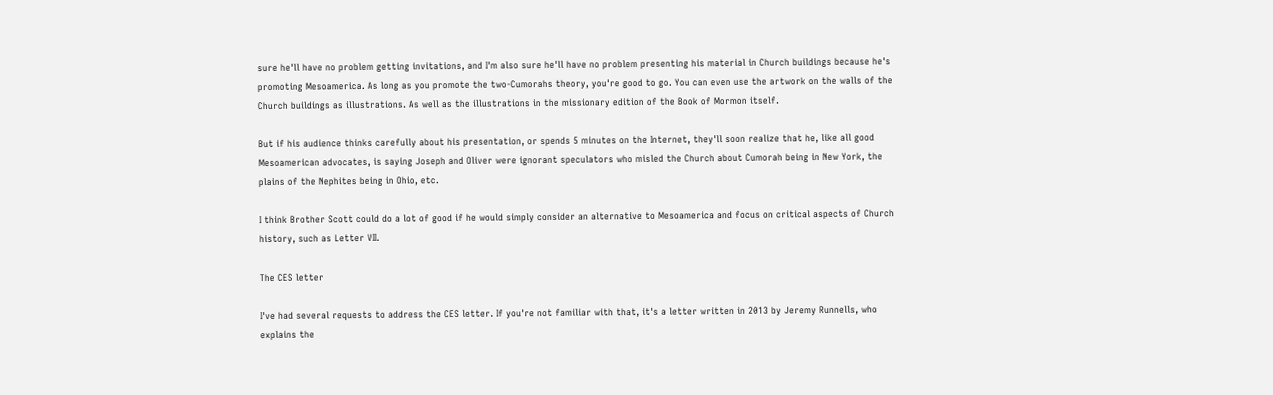sure he'll have no problem getting invitations, and I'm also sure he'll have no problem presenting his material in Church buildings because he's promoting Mesoamerica. As long as you promote the two-Cumorahs theory, you're good to go. You can even use the artwork on the walls of the Church buildings as illustrations. As well as the illustrations in the missionary edition of the Book of Mormon itself.

But if his audience thinks carefully about his presentation, or spends 5 minutes on the Internet, they'll soon realize that he, like all good Mesoamerican advocates, is saying Joseph and Oliver were ignorant speculators who misled the Church about Cumorah being in New York, the plains of the Nephites being in Ohio, etc.

I think Brother Scott could do a lot of good if he would simply consider an alternative to Mesoamerica and focus on critical aspects of Church history, such as Letter VII.

The CES letter

I've had several requests to address the CES letter. If you're not familiar with that, it's a letter written in 2013 by Jeremy Runnells, who explains the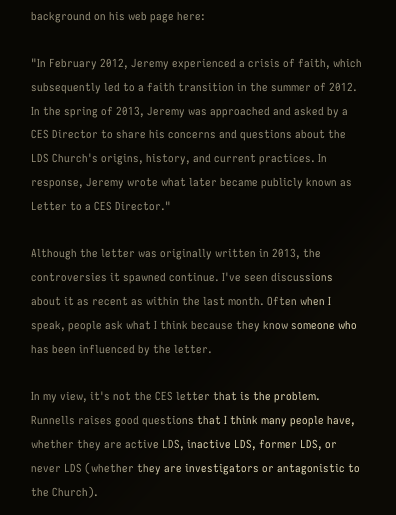background on his web page here:

"In February 2012, Jeremy experienced a crisis of faith, which subsequently led to a faith transition in the summer of 2012. In the spring of 2013, Jeremy was approached and asked by a CES Director to share his concerns and questions about the LDS Church's origins, history, and current practices. In response, Jeremy wrote what later became publicly known as Letter to a CES Director."

Although the letter was originally written in 2013, the controversies it spawned continue. I've seen discussions about it as recent as within the last month. Often when I speak, people ask what I think because they know someone who has been influenced by the letter.

In my view, it's not the CES letter that is the problem. Runnells raises good questions that I think many people have, whether they are active LDS, inactive LDS, former LDS, or never LDS (whether they are investigators or antagonistic to the Church).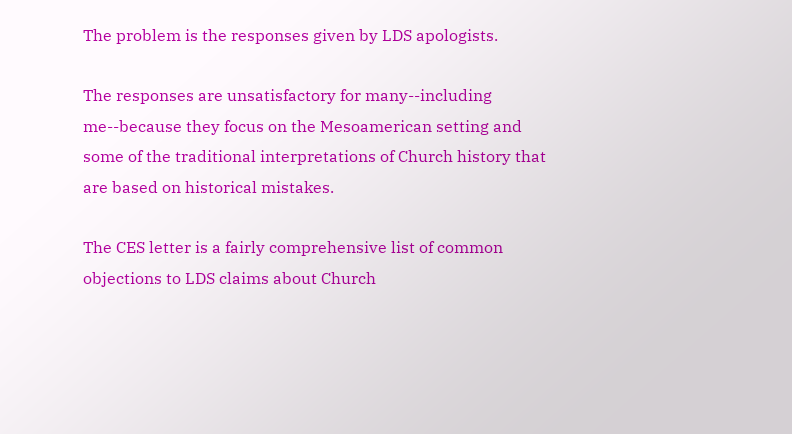The problem is the responses given by LDS apologists.

The responses are unsatisfactory for many--including me--because they focus on the Mesoamerican setting and some of the traditional interpretations of Church history that are based on historical mistakes.

The CES letter is a fairly comprehensive list of common objections to LDS claims about Church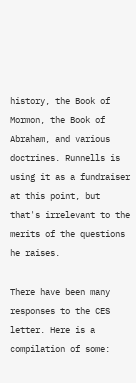history, the Book of Mormon, the Book of Abraham, and various doctrines. Runnells is using it as a fundraiser at this point, but that's irrelevant to the merits of the questions he raises.

There have been many responses to the CES letter. Here is a compilation of some: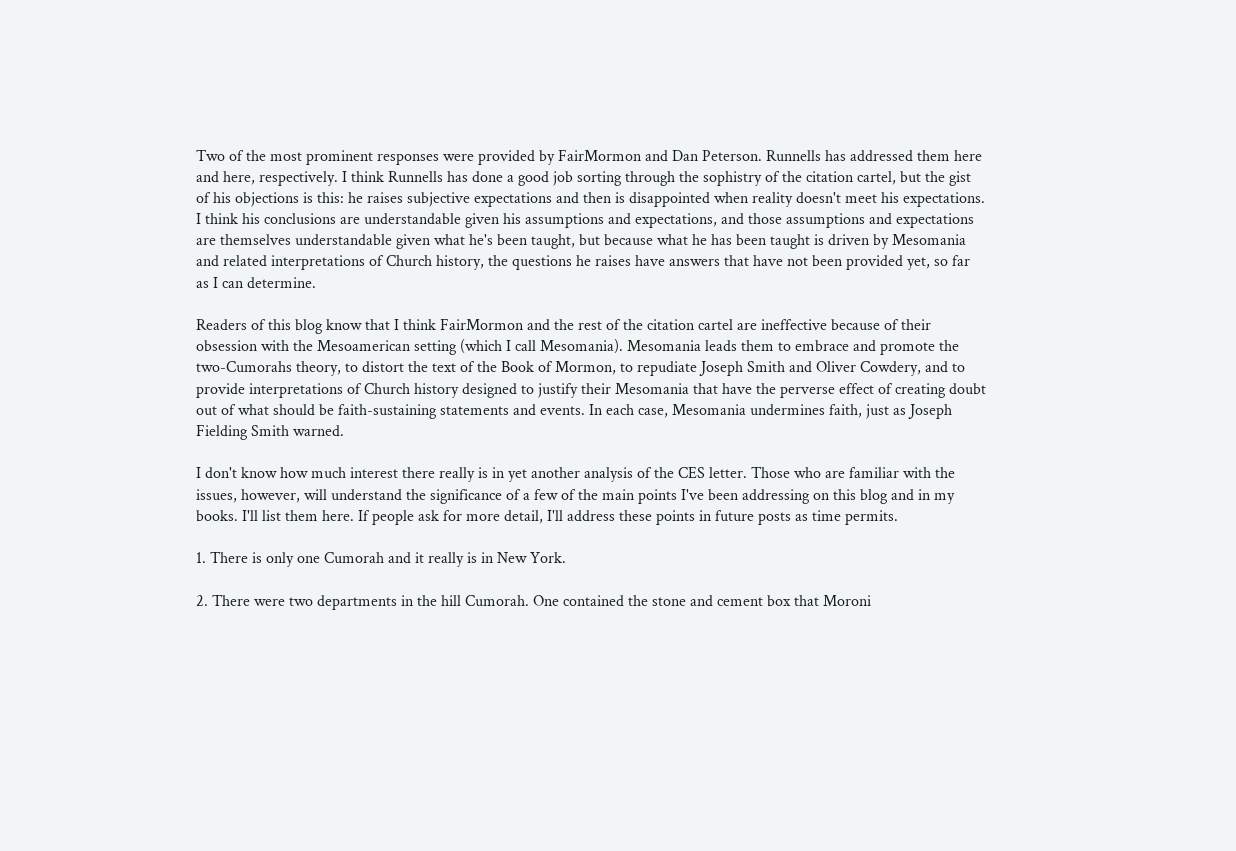Two of the most prominent responses were provided by FairMormon and Dan Peterson. Runnells has addressed them here and here, respectively. I think Runnells has done a good job sorting through the sophistry of the citation cartel, but the gist of his objections is this: he raises subjective expectations and then is disappointed when reality doesn't meet his expectations. I think his conclusions are understandable given his assumptions and expectations, and those assumptions and expectations are themselves understandable given what he's been taught, but because what he has been taught is driven by Mesomania and related interpretations of Church history, the questions he raises have answers that have not been provided yet, so far as I can determine.

Readers of this blog know that I think FairMormon and the rest of the citation cartel are ineffective because of their obsession with the Mesoamerican setting (which I call Mesomania). Mesomania leads them to embrace and promote the two-Cumorahs theory, to distort the text of the Book of Mormon, to repudiate Joseph Smith and Oliver Cowdery, and to provide interpretations of Church history designed to justify their Mesomania that have the perverse effect of creating doubt out of what should be faith-sustaining statements and events. In each case, Mesomania undermines faith, just as Joseph Fielding Smith warned.

I don't know how much interest there really is in yet another analysis of the CES letter. Those who are familiar with the issues, however, will understand the significance of a few of the main points I've been addressing on this blog and in my books. I'll list them here. If people ask for more detail, I'll address these points in future posts as time permits.

1. There is only one Cumorah and it really is in New York.

2. There were two departments in the hill Cumorah. One contained the stone and cement box that Moroni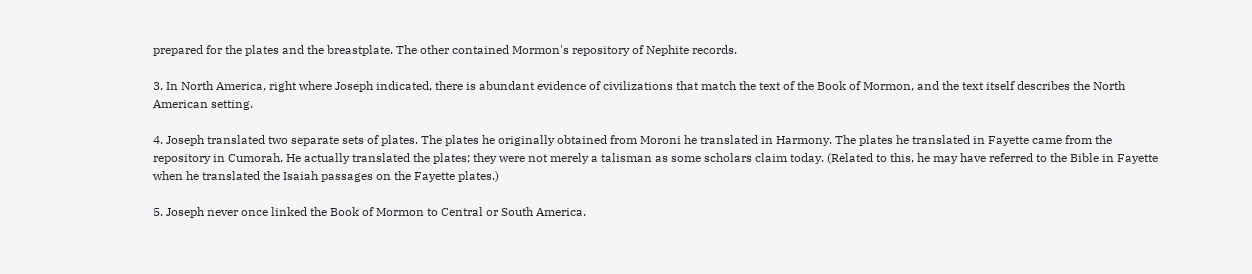prepared for the plates and the breastplate. The other contained Mormon's repository of Nephite records.

3. In North America, right where Joseph indicated, there is abundant evidence of civilizations that match the text of the Book of Mormon, and the text itself describes the North American setting.

4. Joseph translated two separate sets of plates. The plates he originally obtained from Moroni he translated in Harmony. The plates he translated in Fayette came from the repository in Cumorah. He actually translated the plates; they were not merely a talisman as some scholars claim today. (Related to this, he may have referred to the Bible in Fayette when he translated the Isaiah passages on the Fayette plates.)

5. Joseph never once linked the Book of Mormon to Central or South America.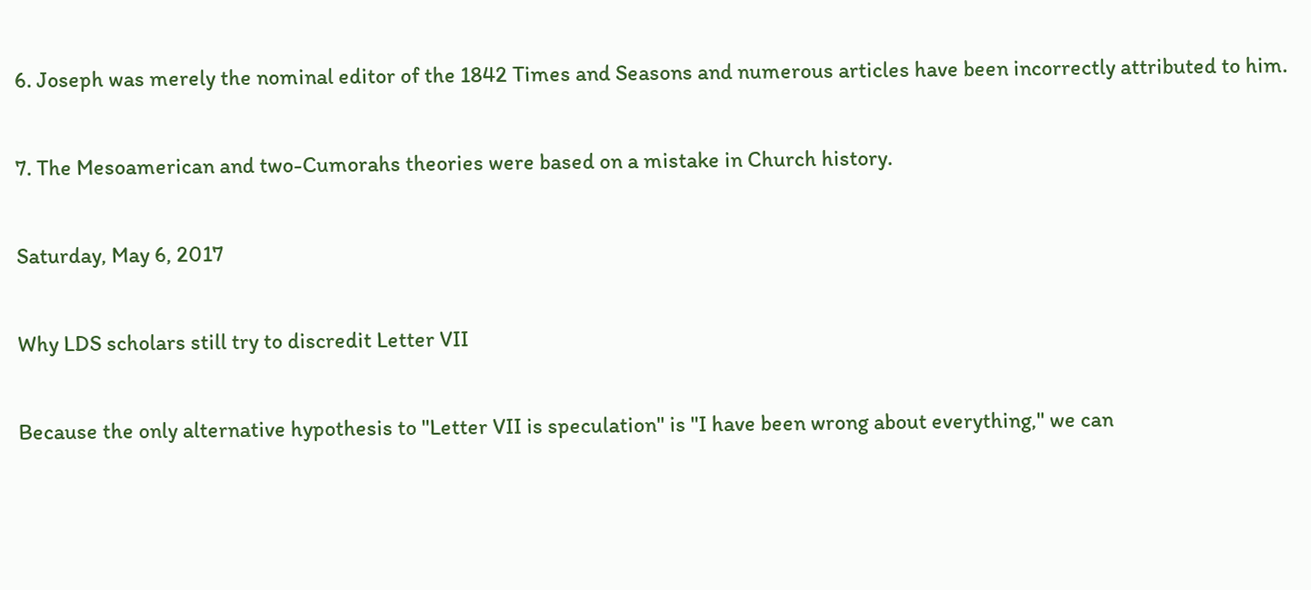6. Joseph was merely the nominal editor of the 1842 Times and Seasons and numerous articles have been incorrectly attributed to him.

7. The Mesoamerican and two-Cumorahs theories were based on a mistake in Church history.

Saturday, May 6, 2017

Why LDS scholars still try to discredit Letter VII

Because the only alternative hypothesis to "Letter VII is speculation" is "I have been wrong about everything," we can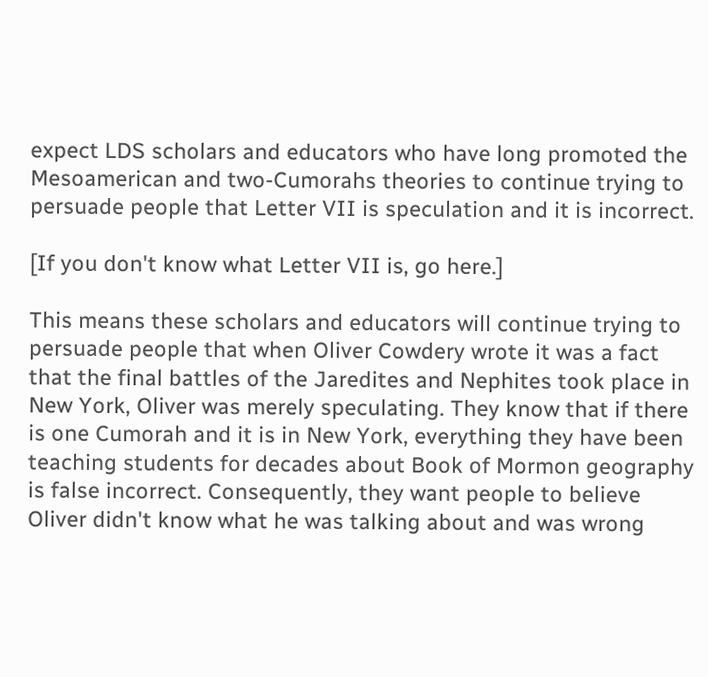expect LDS scholars and educators who have long promoted the Mesoamerican and two-Cumorahs theories to continue trying to persuade people that Letter VII is speculation and it is incorrect.

[If you don't know what Letter VII is, go here.]

This means these scholars and educators will continue trying to persuade people that when Oliver Cowdery wrote it was a fact that the final battles of the Jaredites and Nephites took place in New York, Oliver was merely speculating. They know that if there is one Cumorah and it is in New York, everything they have been teaching students for decades about Book of Mormon geography is false incorrect. Consequently, they want people to believe Oliver didn't know what he was talking about and was wrong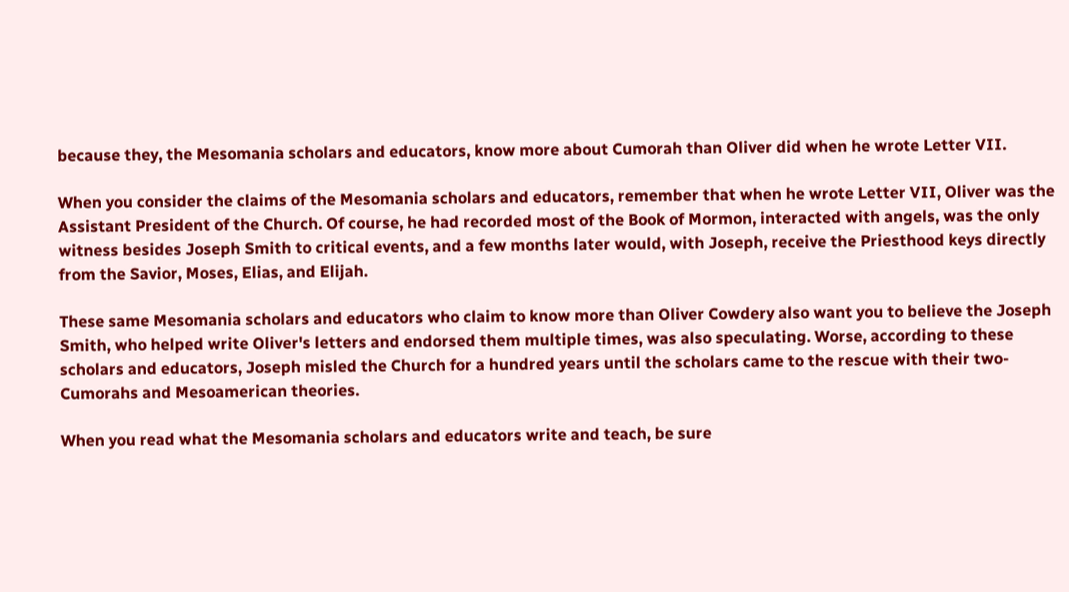because they, the Mesomania scholars and educators, know more about Cumorah than Oliver did when he wrote Letter VII.

When you consider the claims of the Mesomania scholars and educators, remember that when he wrote Letter VII, Oliver was the Assistant President of the Church. Of course, he had recorded most of the Book of Mormon, interacted with angels, was the only witness besides Joseph Smith to critical events, and a few months later would, with Joseph, receive the Priesthood keys directly from the Savior, Moses, Elias, and Elijah.

These same Mesomania scholars and educators who claim to know more than Oliver Cowdery also want you to believe the Joseph Smith, who helped write Oliver's letters and endorsed them multiple times, was also speculating. Worse, according to these scholars and educators, Joseph misled the Church for a hundred years until the scholars came to the rescue with their two-Cumorahs and Mesoamerican theories.

When you read what the Mesomania scholars and educators write and teach, be sure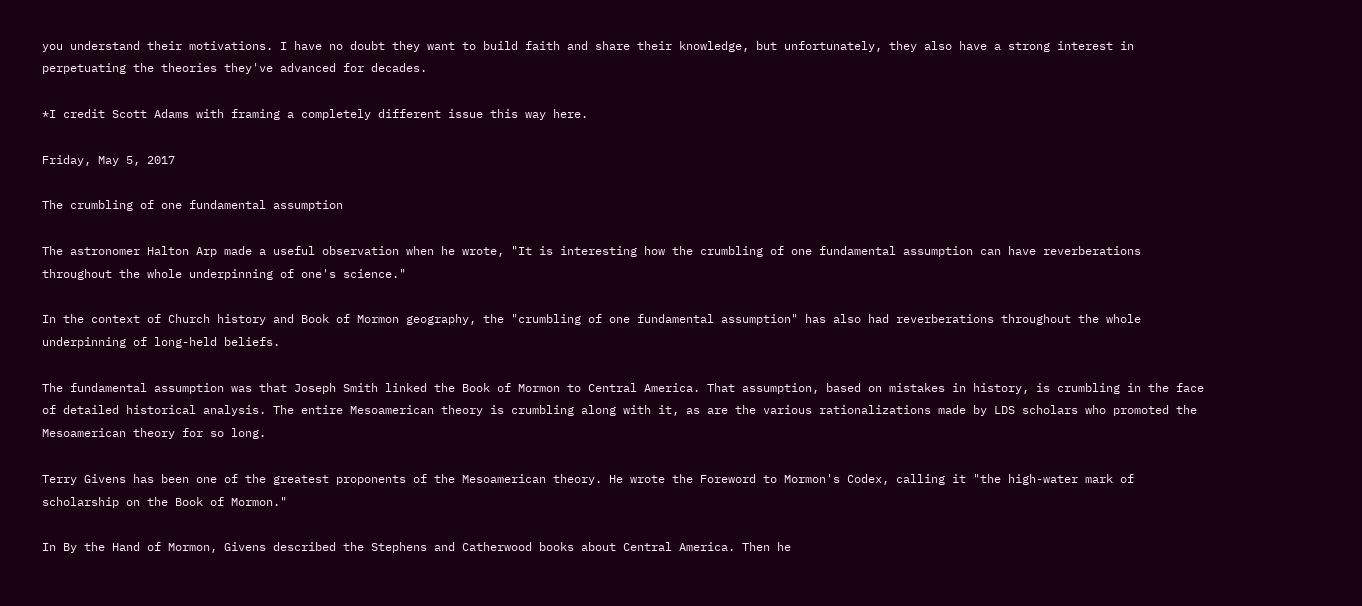you understand their motivations. I have no doubt they want to build faith and share their knowledge, but unfortunately, they also have a strong interest in perpetuating the theories they've advanced for decades.

*I credit Scott Adams with framing a completely different issue this way here.

Friday, May 5, 2017

The crumbling of one fundamental assumption

The astronomer Halton Arp made a useful observation when he wrote, "It is interesting how the crumbling of one fundamental assumption can have reverberations throughout the whole underpinning of one's science."

In the context of Church history and Book of Mormon geography, the "crumbling of one fundamental assumption" has also had reverberations throughout the whole underpinning of long-held beliefs.

The fundamental assumption was that Joseph Smith linked the Book of Mormon to Central America. That assumption, based on mistakes in history, is crumbling in the face of detailed historical analysis. The entire Mesoamerican theory is crumbling along with it, as are the various rationalizations made by LDS scholars who promoted the Mesoamerican theory for so long.

Terry Givens has been one of the greatest proponents of the Mesoamerican theory. He wrote the Foreword to Mormon's Codex, calling it "the high-water mark of scholarship on the Book of Mormon."

In By the Hand of Mormon, Givens described the Stephens and Catherwood books about Central America. Then he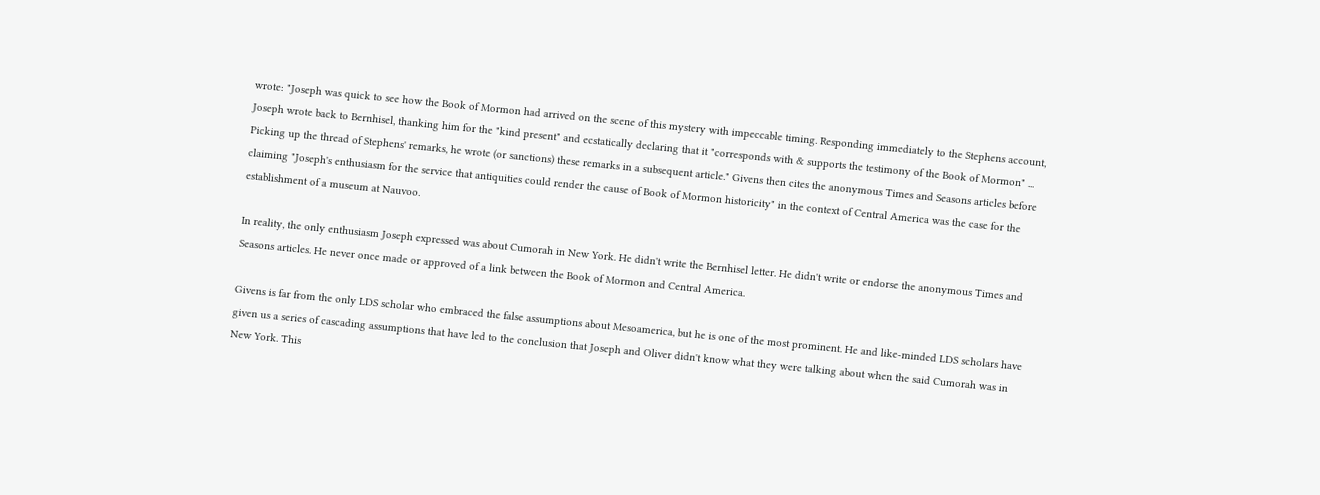wrote: "Joseph was quick to see how the Book of Mormon had arrived on the scene of this mystery with impeccable timing. Responding immediately to the Stephens account, Joseph wrote back to Bernhisel, thanking him for the "kind present" and ecstatically declaring that it "corresponds with & supports the testimony of the Book of Mormon" ... Picking up the thread of Stephens' remarks, he wrote (or sanctions) these remarks in a subsequent article." Givens then cites the anonymous Times and Seasons articles before claiming "Joseph's enthusiasm for the service that antiquities could render the cause of Book of Mormon historicity" in the context of Central America was the case for the establishment of a museum at Nauvoo.

In reality, the only enthusiasm Joseph expressed was about Cumorah in New York. He didn't write the Bernhisel letter. He didn't write or endorse the anonymous Times and Seasons articles. He never once made or approved of a link between the Book of Mormon and Central America.

Givens is far from the only LDS scholar who embraced the false assumptions about Mesoamerica, but he is one of the most prominent. He and like-minded LDS scholars have given us a series of cascading assumptions that have led to the conclusion that Joseph and Oliver didn't know what they were talking about when the said Cumorah was in New York. This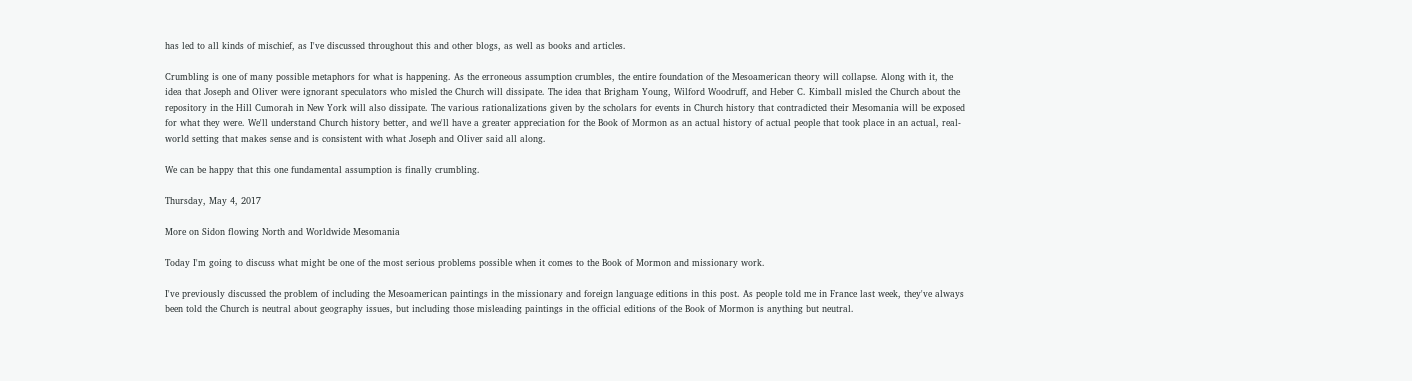has led to all kinds of mischief, as I've discussed throughout this and other blogs, as well as books and articles.

Crumbling is one of many possible metaphors for what is happening. As the erroneous assumption crumbles, the entire foundation of the Mesoamerican theory will collapse. Along with it, the idea that Joseph and Oliver were ignorant speculators who misled the Church will dissipate. The idea that Brigham Young, Wilford Woodruff, and Heber C. Kimball misled the Church about the repository in the Hill Cumorah in New York will also dissipate. The various rationalizations given by the scholars for events in Church history that contradicted their Mesomania will be exposed for what they were. We'll understand Church history better, and we'll have a greater appreciation for the Book of Mormon as an actual history of actual people that took place in an actual, real-world setting that makes sense and is consistent with what Joseph and Oliver said all along.

We can be happy that this one fundamental assumption is finally crumbling.

Thursday, May 4, 2017

More on Sidon flowing North and Worldwide Mesomania

Today I'm going to discuss what might be one of the most serious problems possible when it comes to the Book of Mormon and missionary work.

I've previously discussed the problem of including the Mesoamerican paintings in the missionary and foreign language editions in this post. As people told me in France last week, they've always been told the Church is neutral about geography issues, but including those misleading paintings in the official editions of the Book of Mormon is anything but neutral.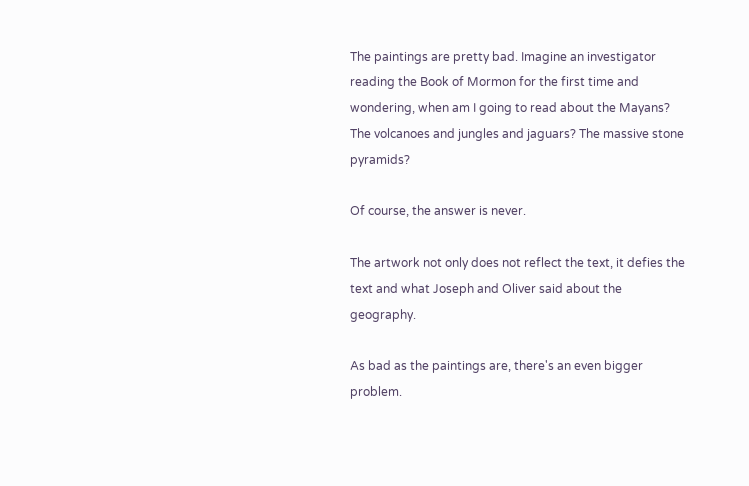The paintings are pretty bad. Imagine an investigator reading the Book of Mormon for the first time and wondering, when am I going to read about the Mayans? The volcanoes and jungles and jaguars? The massive stone pyramids?

Of course, the answer is never.

The artwork not only does not reflect the text, it defies the text and what Joseph and Oliver said about the geography.

As bad as the paintings are, there's an even bigger problem.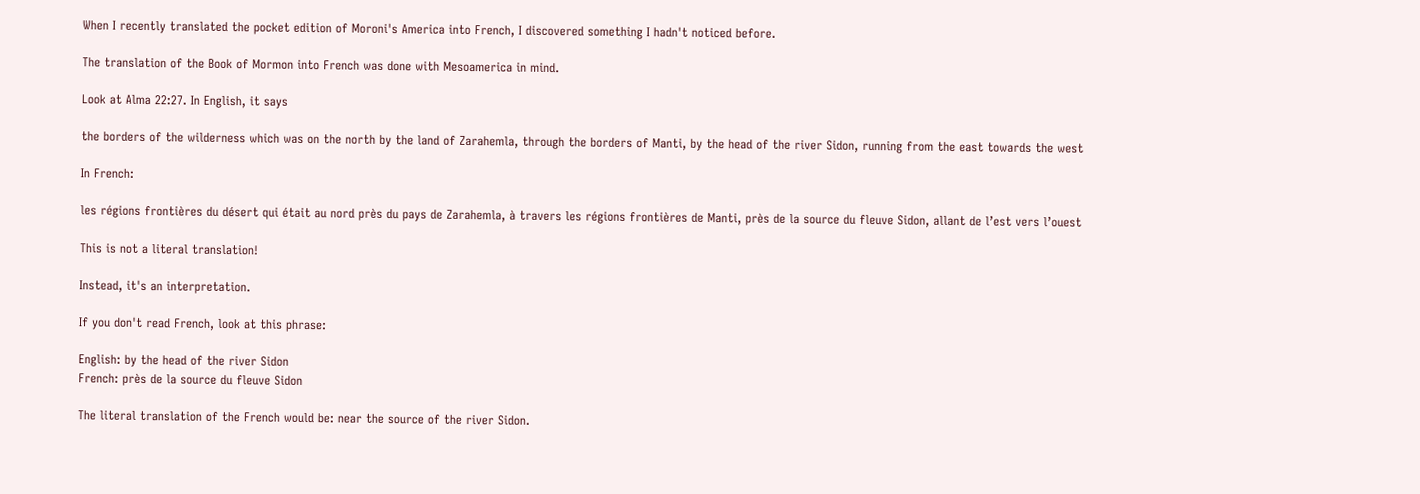When I recently translated the pocket edition of Moroni's America into French, I discovered something I hadn't noticed before.

The translation of the Book of Mormon into French was done with Mesoamerica in mind.

Look at Alma 22:27. In English, it says

the borders of the wilderness which was on the north by the land of Zarahemla, through the borders of Manti, by the head of the river Sidon, running from the east towards the west

In French:

les régions frontières du désert qui était au nord près du pays de Zarahemla, à travers les régions frontières de Manti, près de la source du fleuve Sidon, allant de l’est vers l’ouest

This is not a literal translation!

Instead, it's an interpretation.

If you don't read French, look at this phrase:

English: by the head of the river Sidon
French: près de la source du fleuve Sidon

The literal translation of the French would be: near the source of the river Sidon.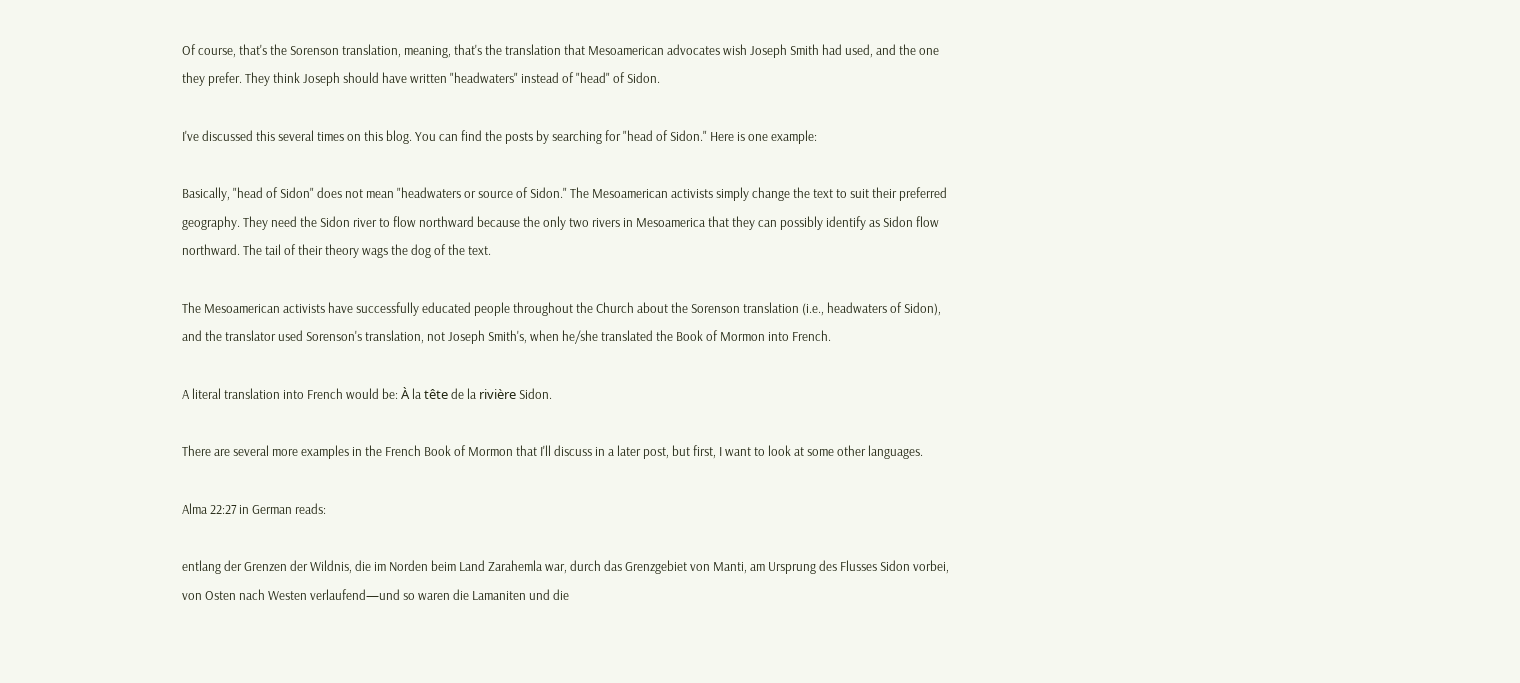Of course, that's the Sorenson translation, meaning, that's the translation that Mesoamerican advocates wish Joseph Smith had used, and the one they prefer. They think Joseph should have written "headwaters" instead of "head" of Sidon.

I've discussed this several times on this blog. You can find the posts by searching for "head of Sidon." Here is one example:

Basically, "head of Sidon" does not mean "headwaters or source of Sidon." The Mesoamerican activists simply change the text to suit their preferred geography. They need the Sidon river to flow northward because the only two rivers in Mesoamerica that they can possibly identify as Sidon flow northward. The tail of their theory wags the dog of the text.

The Mesoamerican activists have successfully educated people throughout the Church about the Sorenson translation (i.e., headwaters of Sidon), and the translator used Sorenson's translation, not Joseph Smith's, when he/she translated the Book of Mormon into French.

A literal translation into French would be: À la tête de la rivière Sidon.

There are several more examples in the French Book of Mormon that I'll discuss in a later post, but first, I want to look at some other languages.

Alma 22:27 in German reads:

entlang der Grenzen der Wildnis, die im Norden beim Land Zarahemla war, durch das Grenzgebiet von Manti, am Ursprung des Flusses Sidon vorbei, von Osten nach Westen verlaufend—und so waren die Lamaniten und die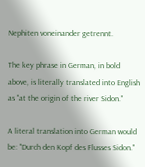Nephiten voneinander getrennt.

The key phrase in German, in bold above, is literally translated into English as "at the origin of the river Sidon."

A literal translation into German would be: "Durch den Kopf des Flusses Sidon."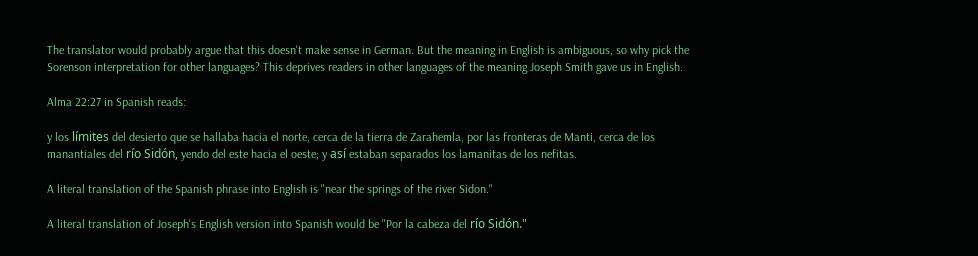The translator would probably argue that this doesn't make sense in German. But the meaning in English is ambiguous, so why pick the Sorenson interpretation for other languages? This deprives readers in other languages of the meaning Joseph Smith gave us in English.

Alma 22:27 in Spanish reads:

y los límites del desierto que se hallaba hacia el norte, cerca de la tierra de Zarahemla, por las fronteras de Manti, cerca de los manantiales del río Sidón, yendo del este hacia el oeste; y así estaban separados los lamanitas de los nefitas.

A literal translation of the Spanish phrase into English is "near the springs of the river Sidon."

A literal translation of Joseph's English version into Spanish would be "Por la cabeza del río Sidón."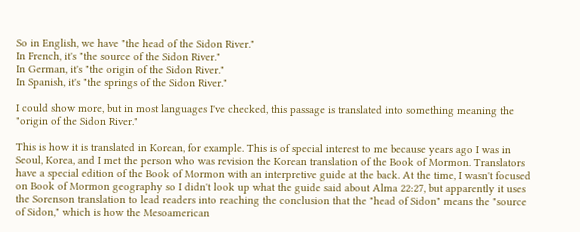So in English, we have "the head of the Sidon River."
In French, it's "the source of the Sidon River."
In German, it's "the origin of the Sidon River."
In Spanish, it's "the springs of the Sidon River."

I could show more, but in most languages I've checked, this passage is translated into something meaning the "origin of the Sidon River."

This is how it is translated in Korean, for example. This is of special interest to me because years ago I was in Seoul, Korea, and I met the person who was revision the Korean translation of the Book of Mormon. Translators have a special edition of the Book of Mormon with an interpretive guide at the back. At the time, I wasn't focused on Book of Mormon geography so I didn't look up what the guide said about Alma 22:27, but apparently it uses the Sorenson translation to lead readers into reaching the conclusion that the "head of Sidon" means the "source of Sidon," which is how the Mesoamerican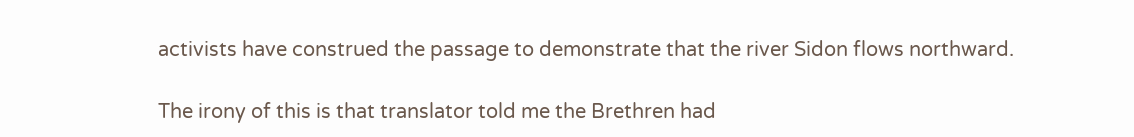activists have construed the passage to demonstrate that the river Sidon flows northward.

The irony of this is that translator told me the Brethren had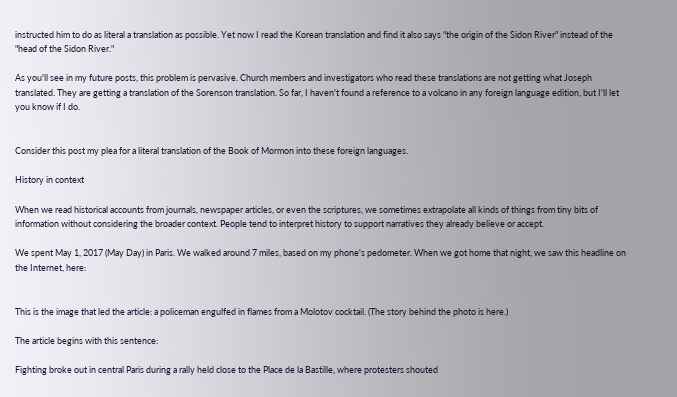instructed him to do as literal a translation as possible. Yet now I read the Korean translation and find it also says "the origin of the Sidon River" instead of the "head of the Sidon River."

As you'll see in my future posts, this problem is pervasive. Church members and investigators who read these translations are not getting what Joseph translated. They are getting a translation of the Sorenson translation. So far, I haven't found a reference to a volcano in any foreign language edition, but I'll let you know if I do.


Consider this post my plea for a literal translation of the Book of Mormon into these foreign languages.

History in context

When we read historical accounts from journals, newspaper articles, or even the scriptures, we sometimes extrapolate all kinds of things from tiny bits of information without considering the broader context. People tend to interpret history to support narratives they already believe or accept.

We spent May 1, 2017 (May Day) in Paris. We walked around 7 miles, based on my phone's pedometer. When we got home that night, we saw this headline on the Internet, here:


This is the image that led the article: a policeman engulfed in flames from a Molotov cocktail. (The story behind the photo is here.)

The article begins with this sentence:

Fighting broke out in central Paris during a rally held close to the Place de la Bastille, where protesters shouted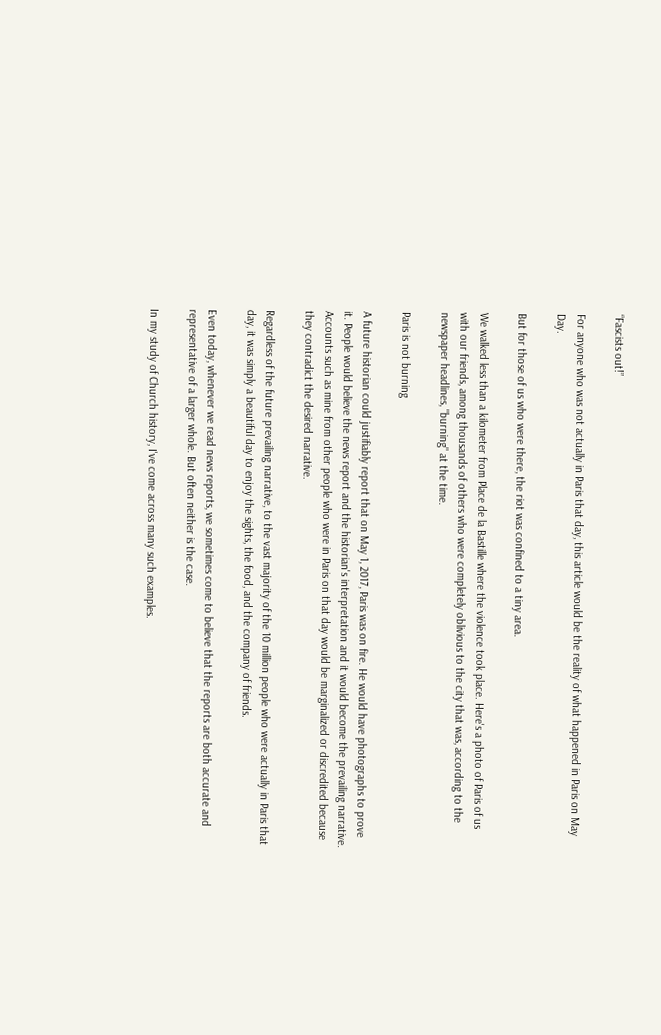“Fascists out!”

For anyone who was not actually in Paris that day, this article would be the reality of what happened in Paris on May Day.

But for those of us who were there, the riot was confined to a tiny area.

We walked less than a kilometer from Place de la Bastille where the violence took place. Here's a photo of Paris of us with our friends, among thousands of others who were completely oblivious to the city that was, according to the newspaper headlines, "burning" at the time.

Paris is not burning

A future historian could justifiably report that on May 1, 2017, Paris was on fire. He would have photographs to prove it. People would believe the news report and the historian's interpretation and it would become the prevailing narrative. Accounts such as mine from other people who were in Paris on that day would be marginalized or discredited because they contradict the desired narrative.

Regardless of the future prevailing narrative, to the vast majority of the 10 million people who were actually in Paris that day, it was simply a beautiful day to enjoy the sights, the food, and the company of friends.

Even today, whenever we read news reports, we sometimes come to believe that the reports are both accurate and representative of a larger whole. But often neither is the case.

In my study of Church history, I've come across many such examples.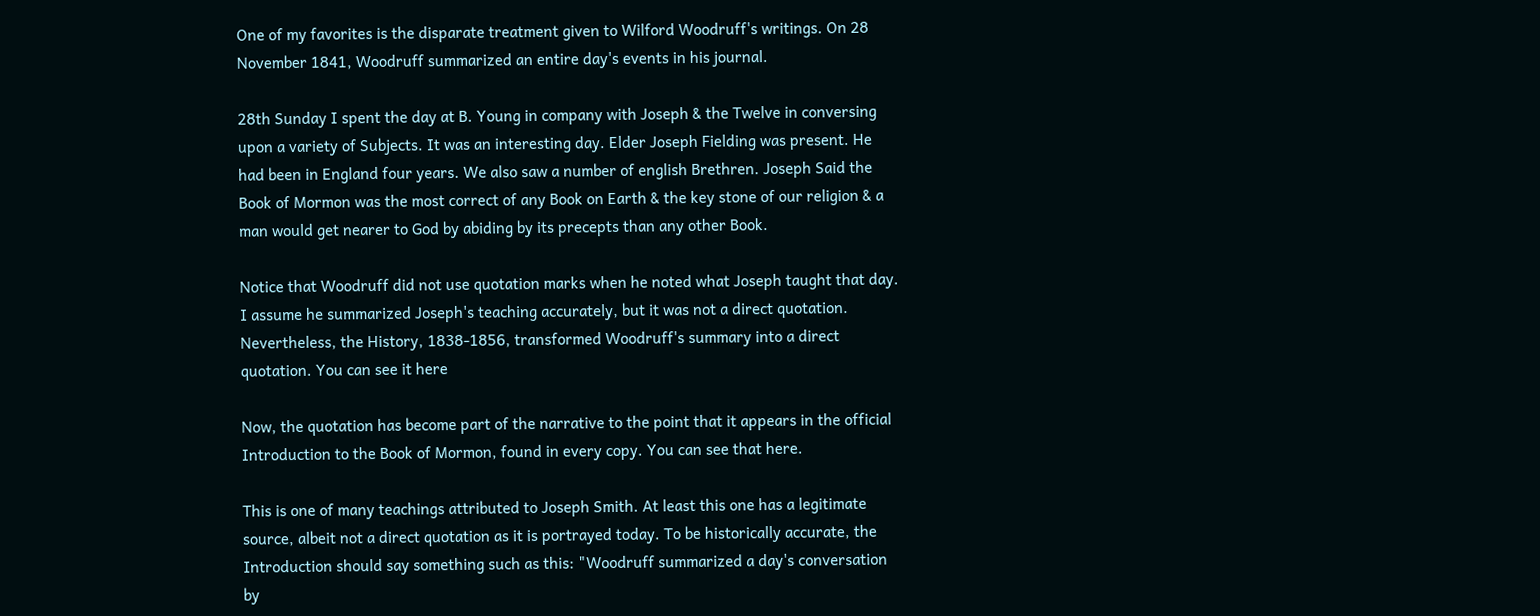One of my favorites is the disparate treatment given to Wilford Woodruff's writings. On 28 November 1841, Woodruff summarized an entire day's events in his journal.

28th Sunday I spent the day at B. Young in company with Joseph & the Twelve in conversing upon a variety of Subjects. It was an interesting day. Elder Joseph Fielding was present. He had been in England four years. We also saw a number of english Brethren. Joseph Said the Book of Mormon was the most correct of any Book on Earth & the key stone of our religion & a man would get nearer to God by abiding by its precepts than any other Book.

Notice that Woodruff did not use quotation marks when he noted what Joseph taught that day. I assume he summarized Joseph's teaching accurately, but it was not a direct quotation. Nevertheless, the History, 1838-1856, transformed Woodruff's summary into a direct quotation. You can see it here

Now, the quotation has become part of the narrative to the point that it appears in the official Introduction to the Book of Mormon, found in every copy. You can see that here.

This is one of many teachings attributed to Joseph Smith. At least this one has a legitimate source, albeit not a direct quotation as it is portrayed today. To be historically accurate, the Introduction should say something such as this: "Woodruff summarized a day's conversation by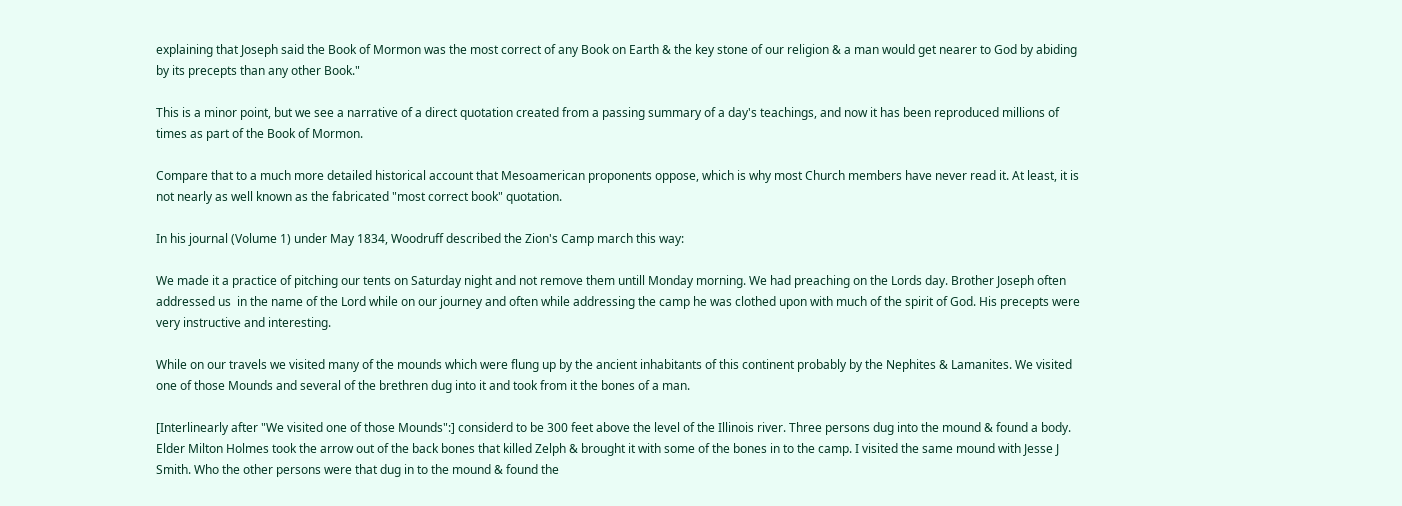explaining that Joseph said the Book of Mormon was the most correct of any Book on Earth & the key stone of our religion & a man would get nearer to God by abiding by its precepts than any other Book."

This is a minor point, but we see a narrative of a direct quotation created from a passing summary of a day's teachings, and now it has been reproduced millions of times as part of the Book of Mormon.

Compare that to a much more detailed historical account that Mesoamerican proponents oppose, which is why most Church members have never read it. At least, it is not nearly as well known as the fabricated "most correct book" quotation.

In his journal (Volume 1) under May 1834, Woodruff described the Zion's Camp march this way:

We made it a practice of pitching our tents on Saturday night and not remove them untill Monday morning. We had preaching on the Lords day. Brother Joseph often addressed us  in the name of the Lord while on our journey and often while addressing the camp he was clothed upon with much of the spirit of God. His precepts were very instructive and interesting.

While on our travels we visited many of the mounds which were flung up by the ancient inhabitants of this continent probably by the Nephites & Lamanites. We visited one of those Mounds and several of the brethren dug into it and took from it the bones of a man.

[Interlinearly after "We visited one of those Mounds":] considerd to be 300 feet above the level of the Illinois river. Three persons dug into the mound & found a body. Elder Milton Holmes took the arrow out of the back bones that killed Zelph & brought it with some of the bones in to the camp. I visited the same mound with Jesse J Smith. Who the other persons were that dug in to the mound & found the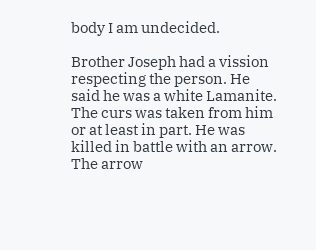body I am undecided.

Brother Joseph had a vission respecting the person. He said he was a white Lamanite. The curs was taken from him or at least in part. He was killed in battle with an arrow. The arrow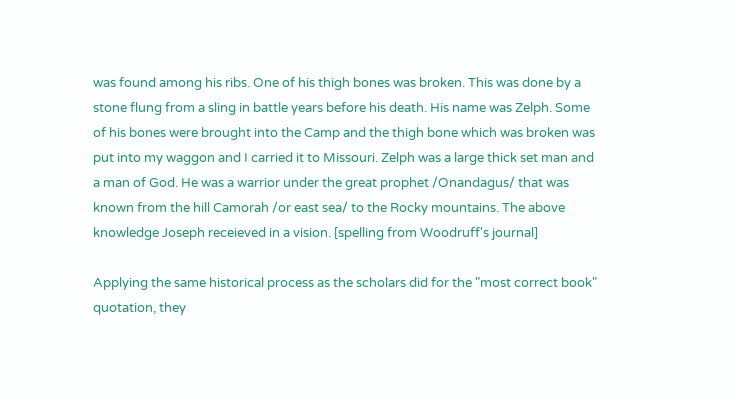was found among his ribs. One of his thigh bones was broken. This was done by a stone flung from a sling in battle years before his death. His name was Zelph. Some of his bones were brought into the Camp and the thigh bone which was broken was put into my waggon and I carried it to Missouri. Zelph was a large thick set man and a man of God. He was a warrior under the great prophet /Onandagus/ that was known from the hill Camorah /or east sea/ to the Rocky mountains. The above knowledge Joseph receieved in a vision. [spelling from Woodruff's journal]

Applying the same historical process as the scholars did for the "most correct book" quotation, they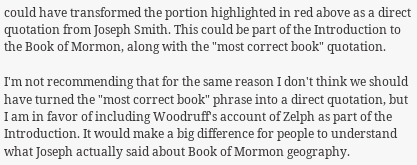could have transformed the portion highlighted in red above as a direct quotation from Joseph Smith. This could be part of the Introduction to the Book of Mormon, along with the "most correct book" quotation.

I'm not recommending that for the same reason I don't think we should have turned the "most correct book" phrase into a direct quotation, but I am in favor of including Woodruff's account of Zelph as part of the Introduction. It would make a big difference for people to understand what Joseph actually said about Book of Mormon geography.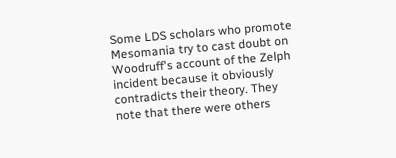Some LDS scholars who promote Mesomania try to cast doubt on Woodruff's account of the Zelph incident because it obviously contradicts their theory. They note that there were others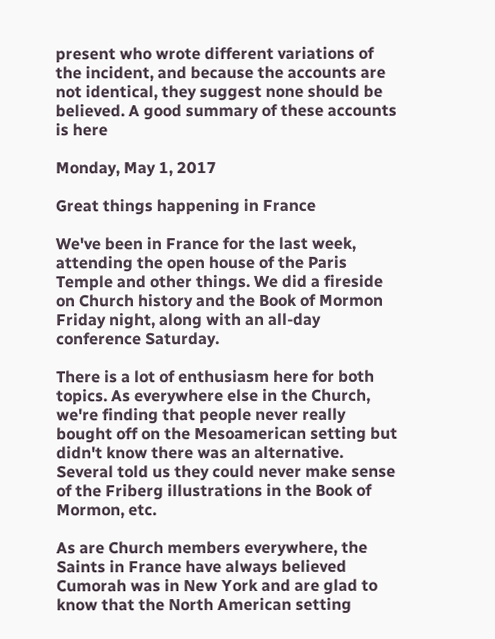present who wrote different variations of the incident, and because the accounts are not identical, they suggest none should be believed. A good summary of these accounts is here

Monday, May 1, 2017

Great things happening in France

We've been in France for the last week, attending the open house of the Paris Temple and other things. We did a fireside on Church history and the Book of Mormon Friday night, along with an all-day conference Saturday.

There is a lot of enthusiasm here for both topics. As everywhere else in the Church, we're finding that people never really bought off on the Mesoamerican setting but didn't know there was an alternative. Several told us they could never make sense of the Friberg illustrations in the Book of Mormon, etc.

As are Church members everywhere, the Saints in France have always believed Cumorah was in New York and are glad to know that the North American setting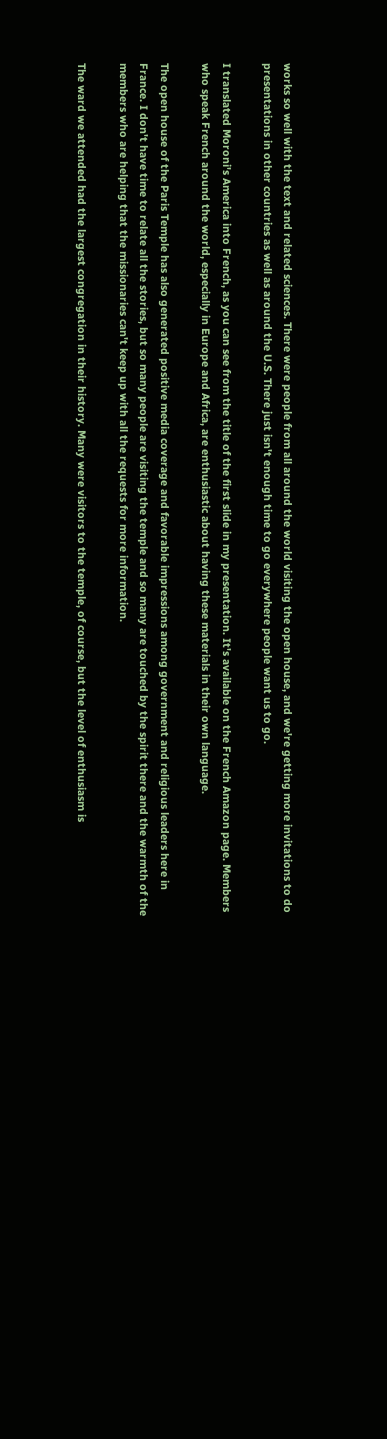works so well with the text and related sciences. There were people from all around the world visiting the open house, and we're getting more invitations to do presentations in other countries as well as around the U.S. There just isn't enough time to go everywhere people want us to go.

I translated Moroni's America into French, as you can see from the title of the first slide in my presentation. It's available on the French Amazon page. Members who speak French around the world, especially in Europe and Africa, are enthusiastic about having these materials in their own language.

The open house of the Paris Temple has also generated positive media coverage and favorable impressions among government and religious leaders here in France. I don't have time to relate all the stories, but so many people are visiting the temple and so many are touched by the spirit there and the warmth of the members who are helping that the missionaries can't keep up with all the requests for more information.

The ward we attended had the largest congregation in their history. Many were visitors to the temple, of course, but the level of enthusiasm is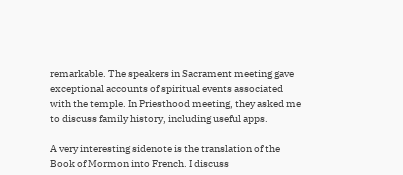remarkable. The speakers in Sacrament meeting gave exceptional accounts of spiritual events associated with the temple. In Priesthood meeting, they asked me to discuss family history, including useful apps.

A very interesting sidenote is the translation of the Book of Mormon into French. I discuss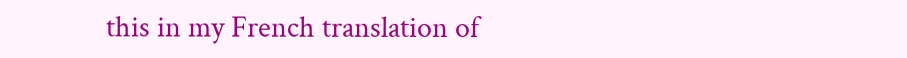this in my French translation of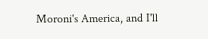Moroni's America, and I'll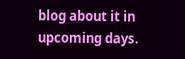blog about it in upcoming days.